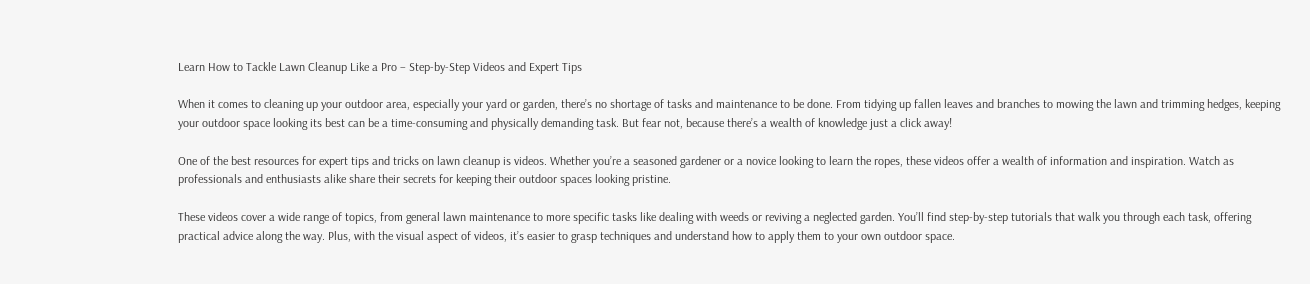Learn How to Tackle Lawn Cleanup Like a Pro – Step-by-Step Videos and Expert Tips

When it comes to cleaning up your outdoor area, especially your yard or garden, there’s no shortage of tasks and maintenance to be done. From tidying up fallen leaves and branches to mowing the lawn and trimming hedges, keeping your outdoor space looking its best can be a time-consuming and physically demanding task. But fear not, because there’s a wealth of knowledge just a click away!

One of the best resources for expert tips and tricks on lawn cleanup is videos. Whether you’re a seasoned gardener or a novice looking to learn the ropes, these videos offer a wealth of information and inspiration. Watch as professionals and enthusiasts alike share their secrets for keeping their outdoor spaces looking pristine.

These videos cover a wide range of topics, from general lawn maintenance to more specific tasks like dealing with weeds or reviving a neglected garden. You’ll find step-by-step tutorials that walk you through each task, offering practical advice along the way. Plus, with the visual aspect of videos, it’s easier to grasp techniques and understand how to apply them to your own outdoor space.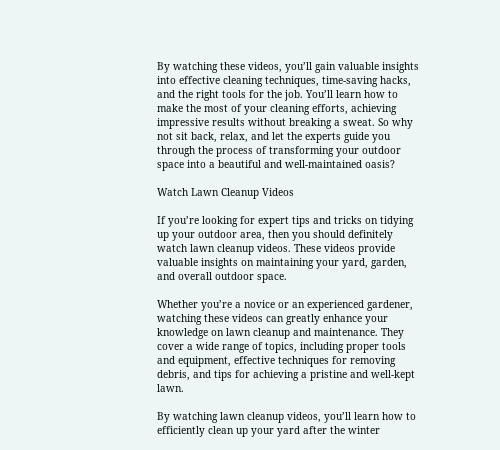By watching these videos, you’ll gain valuable insights into effective cleaning techniques, time-saving hacks, and the right tools for the job. You’ll learn how to make the most of your cleaning efforts, achieving impressive results without breaking a sweat. So why not sit back, relax, and let the experts guide you through the process of transforming your outdoor space into a beautiful and well-maintained oasis?

Watch Lawn Cleanup Videos

If you’re looking for expert tips and tricks on tidying up your outdoor area, then you should definitely watch lawn cleanup videos. These videos provide valuable insights on maintaining your yard, garden, and overall outdoor space.

Whether you’re a novice or an experienced gardener, watching these videos can greatly enhance your knowledge on lawn cleanup and maintenance. They cover a wide range of topics, including proper tools and equipment, effective techniques for removing debris, and tips for achieving a pristine and well-kept lawn.

By watching lawn cleanup videos, you’ll learn how to efficiently clean up your yard after the winter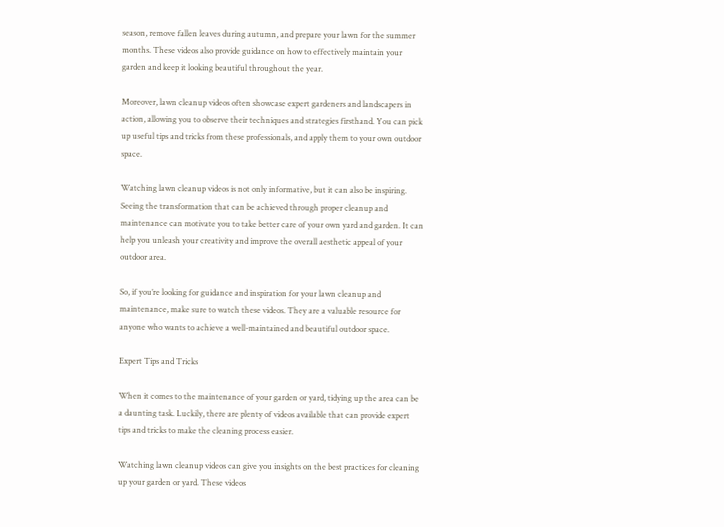season, remove fallen leaves during autumn, and prepare your lawn for the summer months. These videos also provide guidance on how to effectively maintain your garden and keep it looking beautiful throughout the year.

Moreover, lawn cleanup videos often showcase expert gardeners and landscapers in action, allowing you to observe their techniques and strategies firsthand. You can pick up useful tips and tricks from these professionals, and apply them to your own outdoor space.

Watching lawn cleanup videos is not only informative, but it can also be inspiring. Seeing the transformation that can be achieved through proper cleanup and maintenance can motivate you to take better care of your own yard and garden. It can help you unleash your creativity and improve the overall aesthetic appeal of your outdoor area.

So, if you’re looking for guidance and inspiration for your lawn cleanup and maintenance, make sure to watch these videos. They are a valuable resource for anyone who wants to achieve a well-maintained and beautiful outdoor space.

Expert Tips and Tricks

When it comes to the maintenance of your garden or yard, tidying up the area can be a daunting task. Luckily, there are plenty of videos available that can provide expert tips and tricks to make the cleaning process easier.

Watching lawn cleanup videos can give you insights on the best practices for cleaning up your garden or yard. These videos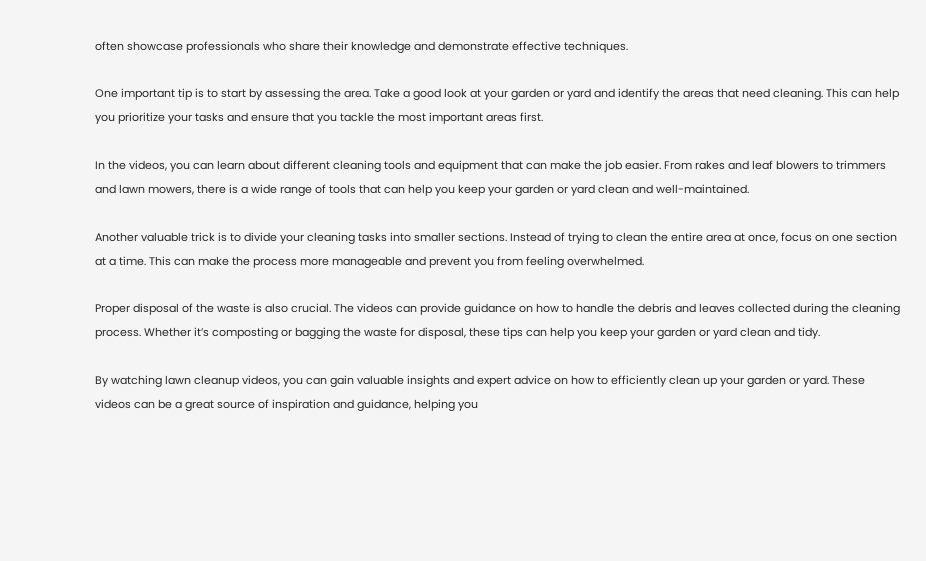often showcase professionals who share their knowledge and demonstrate effective techniques.

One important tip is to start by assessing the area. Take a good look at your garden or yard and identify the areas that need cleaning. This can help you prioritize your tasks and ensure that you tackle the most important areas first.

In the videos, you can learn about different cleaning tools and equipment that can make the job easier. From rakes and leaf blowers to trimmers and lawn mowers, there is a wide range of tools that can help you keep your garden or yard clean and well-maintained.

Another valuable trick is to divide your cleaning tasks into smaller sections. Instead of trying to clean the entire area at once, focus on one section at a time. This can make the process more manageable and prevent you from feeling overwhelmed.

Proper disposal of the waste is also crucial. The videos can provide guidance on how to handle the debris and leaves collected during the cleaning process. Whether it’s composting or bagging the waste for disposal, these tips can help you keep your garden or yard clean and tidy.

By watching lawn cleanup videos, you can gain valuable insights and expert advice on how to efficiently clean up your garden or yard. These videos can be a great source of inspiration and guidance, helping you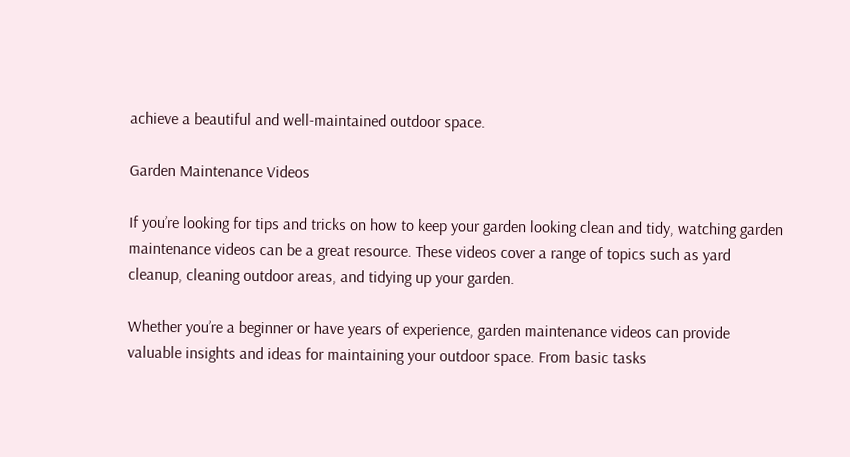achieve a beautiful and well-maintained outdoor space.

Garden Maintenance Videos

If you’re looking for tips and tricks on how to keep your garden looking clean and tidy, watching garden maintenance videos can be a great resource. These videos cover a range of topics such as yard cleanup, cleaning outdoor areas, and tidying up your garden.

Whether you’re a beginner or have years of experience, garden maintenance videos can provide valuable insights and ideas for maintaining your outdoor space. From basic tasks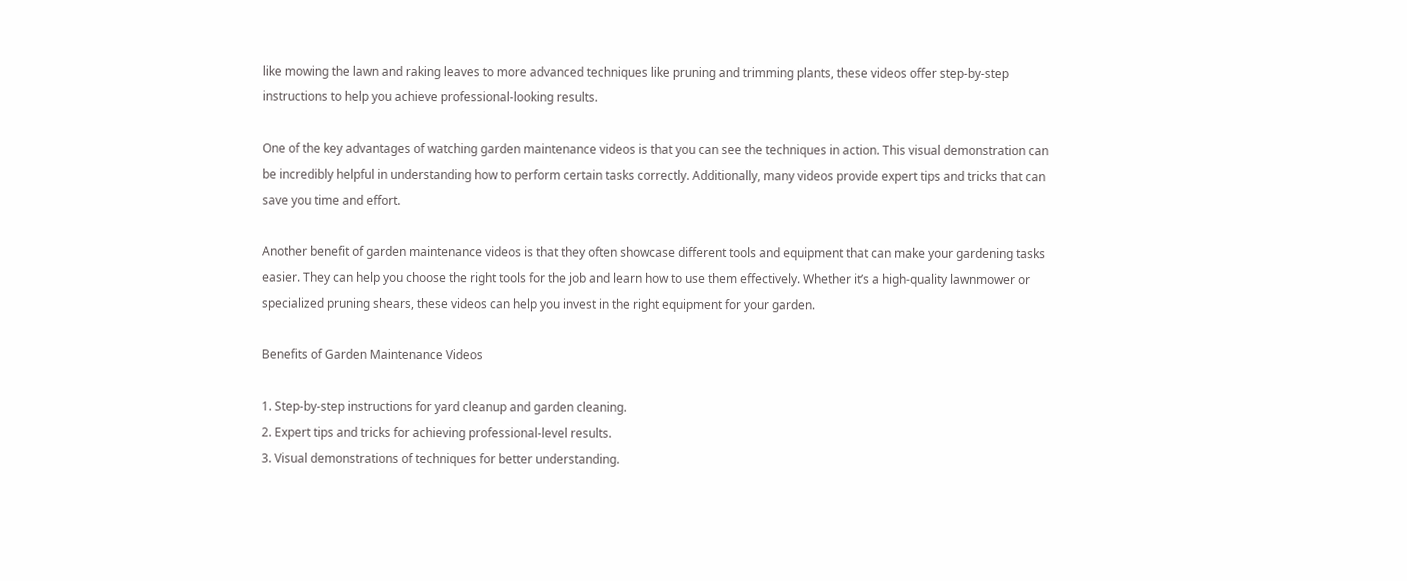like mowing the lawn and raking leaves to more advanced techniques like pruning and trimming plants, these videos offer step-by-step instructions to help you achieve professional-looking results.

One of the key advantages of watching garden maintenance videos is that you can see the techniques in action. This visual demonstration can be incredibly helpful in understanding how to perform certain tasks correctly. Additionally, many videos provide expert tips and tricks that can save you time and effort.

Another benefit of garden maintenance videos is that they often showcase different tools and equipment that can make your gardening tasks easier. They can help you choose the right tools for the job and learn how to use them effectively. Whether it’s a high-quality lawnmower or specialized pruning shears, these videos can help you invest in the right equipment for your garden.

Benefits of Garden Maintenance Videos

1. Step-by-step instructions for yard cleanup and garden cleaning.
2. Expert tips and tricks for achieving professional-level results.
3. Visual demonstrations of techniques for better understanding.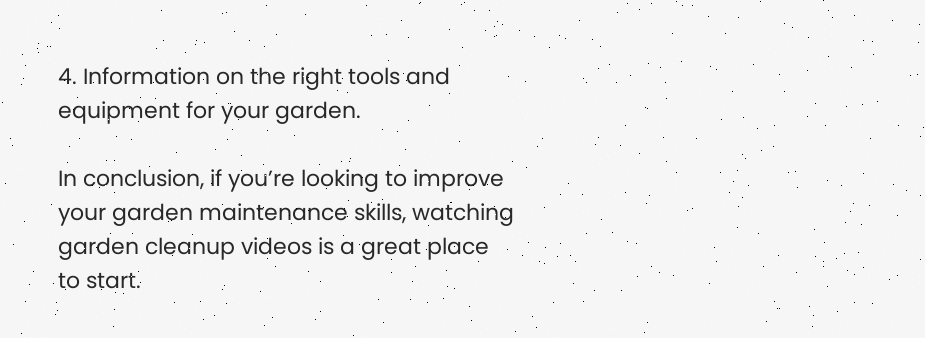4. Information on the right tools and equipment for your garden.

In conclusion, if you’re looking to improve your garden maintenance skills, watching garden cleanup videos is a great place to start.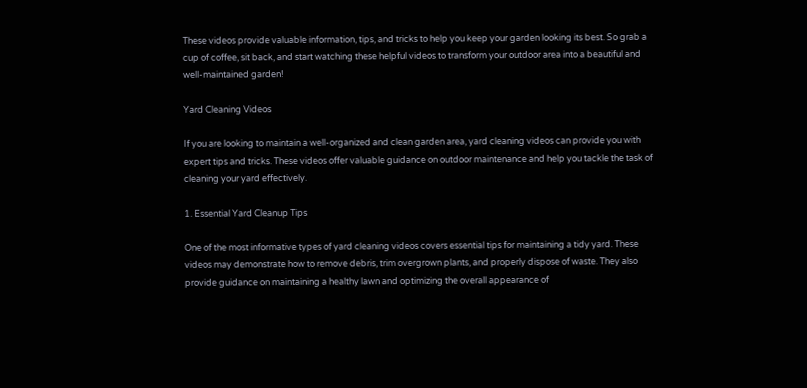These videos provide valuable information, tips, and tricks to help you keep your garden looking its best. So grab a cup of coffee, sit back, and start watching these helpful videos to transform your outdoor area into a beautiful and well-maintained garden!

Yard Cleaning Videos

If you are looking to maintain a well-organized and clean garden area, yard cleaning videos can provide you with expert tips and tricks. These videos offer valuable guidance on outdoor maintenance and help you tackle the task of cleaning your yard effectively.

1. Essential Yard Cleanup Tips

One of the most informative types of yard cleaning videos covers essential tips for maintaining a tidy yard. These videos may demonstrate how to remove debris, trim overgrown plants, and properly dispose of waste. They also provide guidance on maintaining a healthy lawn and optimizing the overall appearance of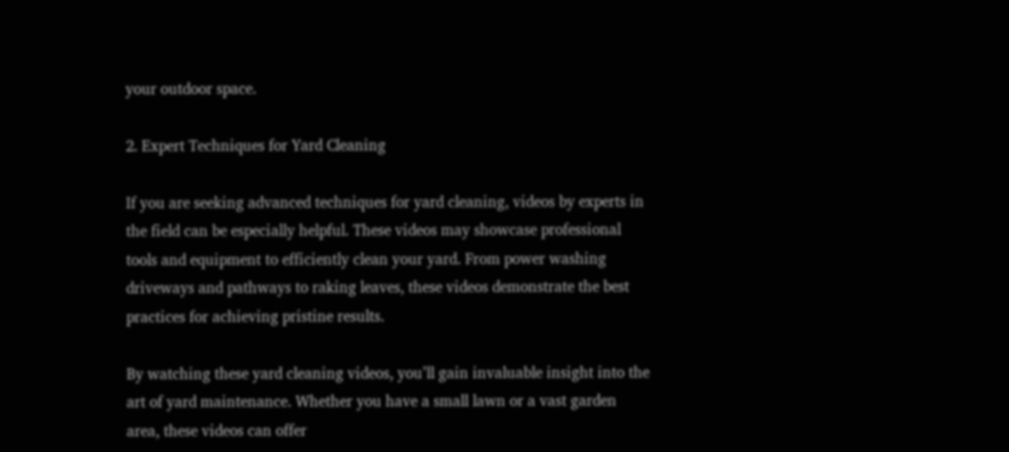your outdoor space.

2. Expert Techniques for Yard Cleaning

If you are seeking advanced techniques for yard cleaning, videos by experts in the field can be especially helpful. These videos may showcase professional tools and equipment to efficiently clean your yard. From power washing driveways and pathways to raking leaves, these videos demonstrate the best practices for achieving pristine results.

By watching these yard cleaning videos, you’ll gain invaluable insight into the art of yard maintenance. Whether you have a small lawn or a vast garden area, these videos can offer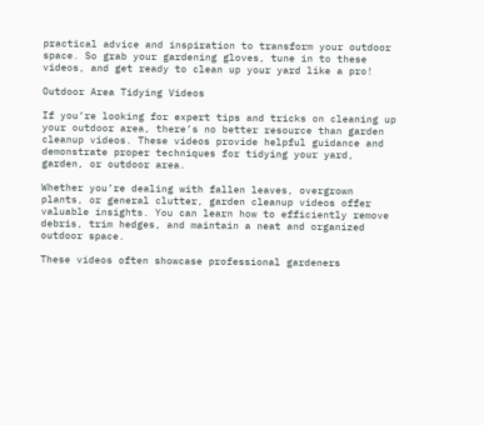practical advice and inspiration to transform your outdoor space. So grab your gardening gloves, tune in to these videos, and get ready to clean up your yard like a pro!

Outdoor Area Tidying Videos

If you’re looking for expert tips and tricks on cleaning up your outdoor area, there’s no better resource than garden cleanup videos. These videos provide helpful guidance and demonstrate proper techniques for tidying your yard, garden, or outdoor area.

Whether you’re dealing with fallen leaves, overgrown plants, or general clutter, garden cleanup videos offer valuable insights. You can learn how to efficiently remove debris, trim hedges, and maintain a neat and organized outdoor space.

These videos often showcase professional gardeners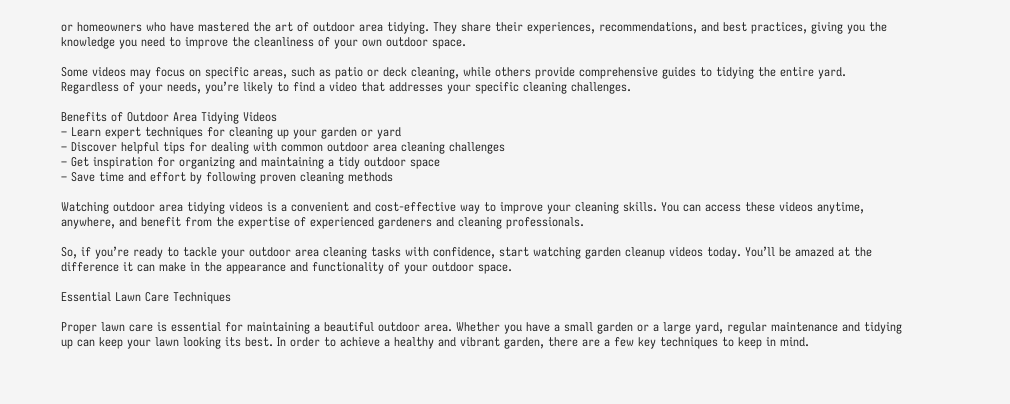or homeowners who have mastered the art of outdoor area tidying. They share their experiences, recommendations, and best practices, giving you the knowledge you need to improve the cleanliness of your own outdoor space.

Some videos may focus on specific areas, such as patio or deck cleaning, while others provide comprehensive guides to tidying the entire yard. Regardless of your needs, you’re likely to find a video that addresses your specific cleaning challenges.

Benefits of Outdoor Area Tidying Videos
– Learn expert techniques for cleaning up your garden or yard
– Discover helpful tips for dealing with common outdoor area cleaning challenges
– Get inspiration for organizing and maintaining a tidy outdoor space
– Save time and effort by following proven cleaning methods

Watching outdoor area tidying videos is a convenient and cost-effective way to improve your cleaning skills. You can access these videos anytime, anywhere, and benefit from the expertise of experienced gardeners and cleaning professionals.

So, if you’re ready to tackle your outdoor area cleaning tasks with confidence, start watching garden cleanup videos today. You’ll be amazed at the difference it can make in the appearance and functionality of your outdoor space.

Essential Lawn Care Techniques

Proper lawn care is essential for maintaining a beautiful outdoor area. Whether you have a small garden or a large yard, regular maintenance and tidying up can keep your lawn looking its best. In order to achieve a healthy and vibrant garden, there are a few key techniques to keep in mind.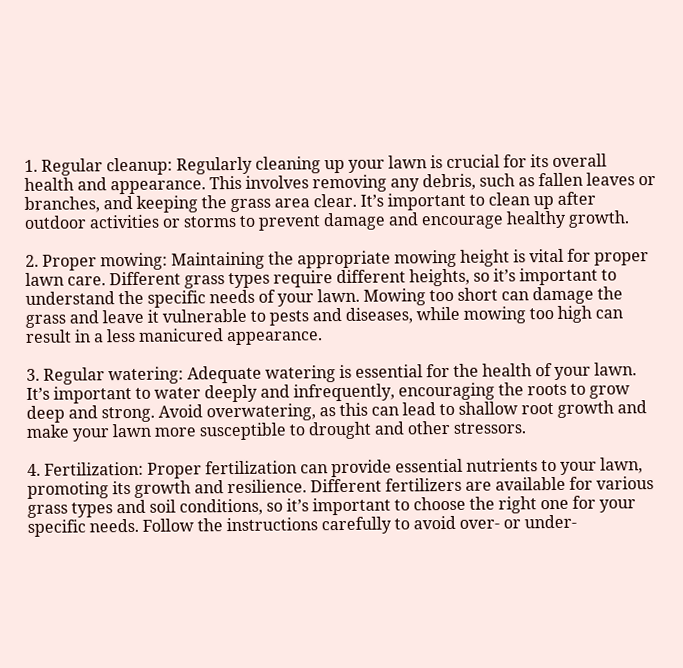1. Regular cleanup: Regularly cleaning up your lawn is crucial for its overall health and appearance. This involves removing any debris, such as fallen leaves or branches, and keeping the grass area clear. It’s important to clean up after outdoor activities or storms to prevent damage and encourage healthy growth.

2. Proper mowing: Maintaining the appropriate mowing height is vital for proper lawn care. Different grass types require different heights, so it’s important to understand the specific needs of your lawn. Mowing too short can damage the grass and leave it vulnerable to pests and diseases, while mowing too high can result in a less manicured appearance.

3. Regular watering: Adequate watering is essential for the health of your lawn. It’s important to water deeply and infrequently, encouraging the roots to grow deep and strong. Avoid overwatering, as this can lead to shallow root growth and make your lawn more susceptible to drought and other stressors.

4. Fertilization: Proper fertilization can provide essential nutrients to your lawn, promoting its growth and resilience. Different fertilizers are available for various grass types and soil conditions, so it’s important to choose the right one for your specific needs. Follow the instructions carefully to avoid over- or under-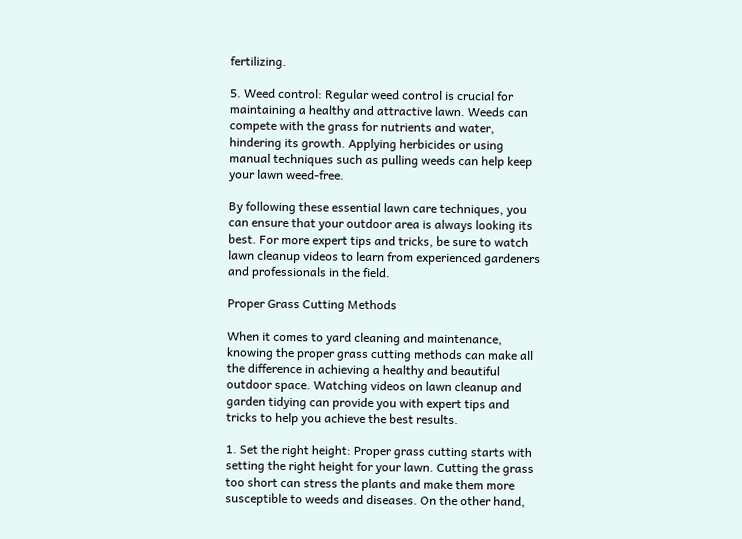fertilizing.

5. Weed control: Regular weed control is crucial for maintaining a healthy and attractive lawn. Weeds can compete with the grass for nutrients and water, hindering its growth. Applying herbicides or using manual techniques such as pulling weeds can help keep your lawn weed-free.

By following these essential lawn care techniques, you can ensure that your outdoor area is always looking its best. For more expert tips and tricks, be sure to watch lawn cleanup videos to learn from experienced gardeners and professionals in the field.

Proper Grass Cutting Methods

When it comes to yard cleaning and maintenance, knowing the proper grass cutting methods can make all the difference in achieving a healthy and beautiful outdoor space. Watching videos on lawn cleanup and garden tidying can provide you with expert tips and tricks to help you achieve the best results.

1. Set the right height: Proper grass cutting starts with setting the right height for your lawn. Cutting the grass too short can stress the plants and make them more susceptible to weeds and diseases. On the other hand,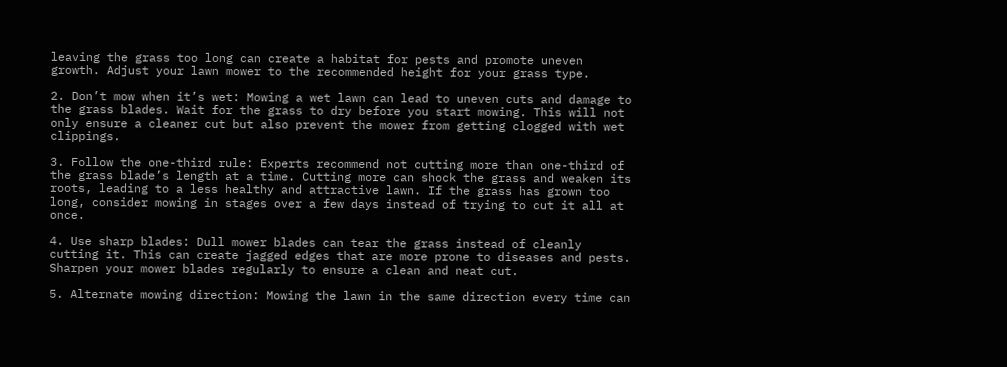leaving the grass too long can create a habitat for pests and promote uneven growth. Adjust your lawn mower to the recommended height for your grass type.

2. Don’t mow when it’s wet: Mowing a wet lawn can lead to uneven cuts and damage to the grass blades. Wait for the grass to dry before you start mowing. This will not only ensure a cleaner cut but also prevent the mower from getting clogged with wet clippings.

3. Follow the one-third rule: Experts recommend not cutting more than one-third of the grass blade’s length at a time. Cutting more can shock the grass and weaken its roots, leading to a less healthy and attractive lawn. If the grass has grown too long, consider mowing in stages over a few days instead of trying to cut it all at once.

4. Use sharp blades: Dull mower blades can tear the grass instead of cleanly cutting it. This can create jagged edges that are more prone to diseases and pests. Sharpen your mower blades regularly to ensure a clean and neat cut.

5. Alternate mowing direction: Mowing the lawn in the same direction every time can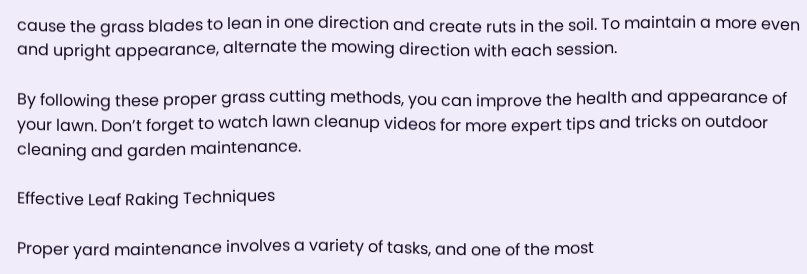cause the grass blades to lean in one direction and create ruts in the soil. To maintain a more even and upright appearance, alternate the mowing direction with each session.

By following these proper grass cutting methods, you can improve the health and appearance of your lawn. Don’t forget to watch lawn cleanup videos for more expert tips and tricks on outdoor cleaning and garden maintenance.

Effective Leaf Raking Techniques

Proper yard maintenance involves a variety of tasks, and one of the most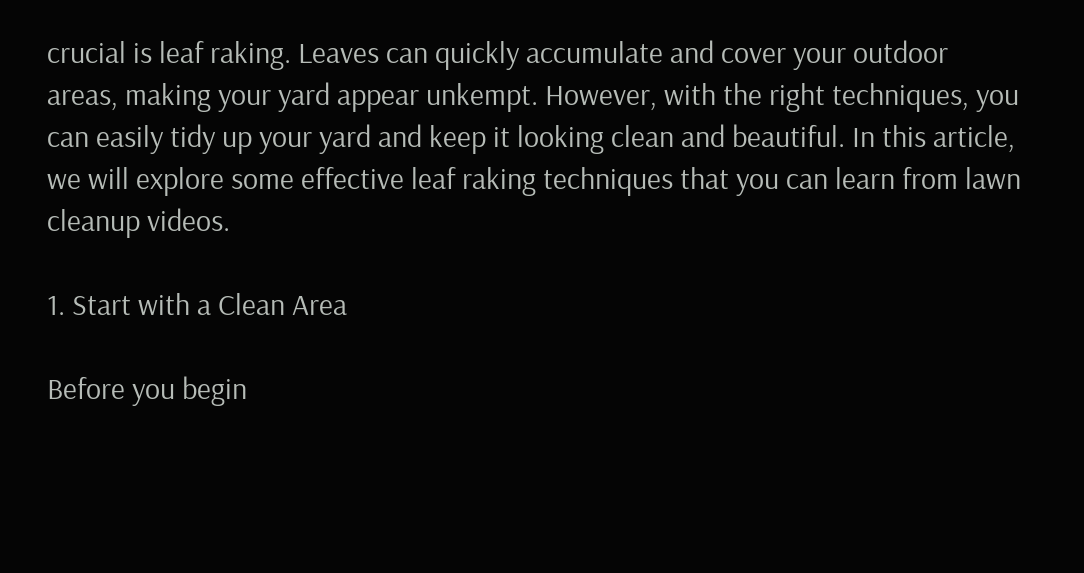crucial is leaf raking. Leaves can quickly accumulate and cover your outdoor areas, making your yard appear unkempt. However, with the right techniques, you can easily tidy up your yard and keep it looking clean and beautiful. In this article, we will explore some effective leaf raking techniques that you can learn from lawn cleanup videos.

1. Start with a Clean Area

Before you begin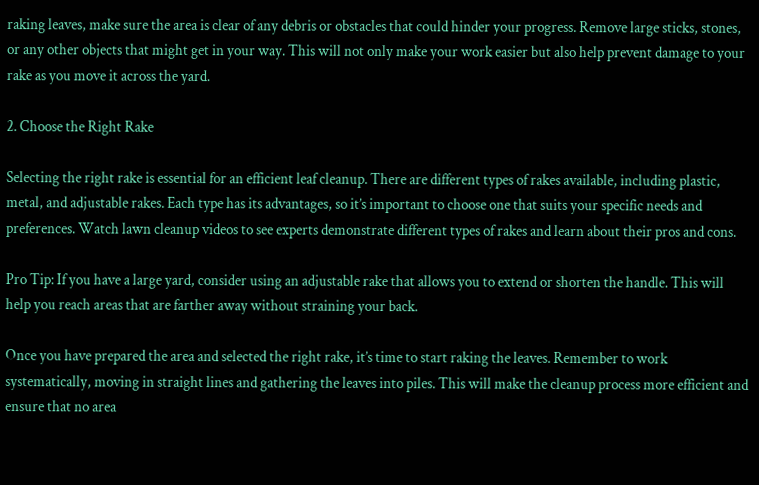raking leaves, make sure the area is clear of any debris or obstacles that could hinder your progress. Remove large sticks, stones, or any other objects that might get in your way. This will not only make your work easier but also help prevent damage to your rake as you move it across the yard.

2. Choose the Right Rake

Selecting the right rake is essential for an efficient leaf cleanup. There are different types of rakes available, including plastic, metal, and adjustable rakes. Each type has its advantages, so it’s important to choose one that suits your specific needs and preferences. Watch lawn cleanup videos to see experts demonstrate different types of rakes and learn about their pros and cons.

Pro Tip: If you have a large yard, consider using an adjustable rake that allows you to extend or shorten the handle. This will help you reach areas that are farther away without straining your back.

Once you have prepared the area and selected the right rake, it’s time to start raking the leaves. Remember to work systematically, moving in straight lines and gathering the leaves into piles. This will make the cleanup process more efficient and ensure that no area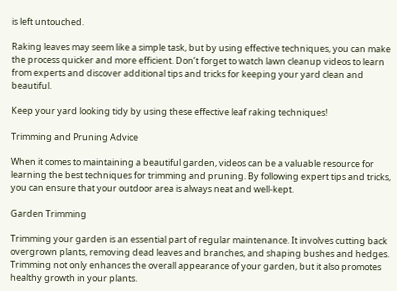is left untouched.

Raking leaves may seem like a simple task, but by using effective techniques, you can make the process quicker and more efficient. Don’t forget to watch lawn cleanup videos to learn from experts and discover additional tips and tricks for keeping your yard clean and beautiful.

Keep your yard looking tidy by using these effective leaf raking techniques!

Trimming and Pruning Advice

When it comes to maintaining a beautiful garden, videos can be a valuable resource for learning the best techniques for trimming and pruning. By following expert tips and tricks, you can ensure that your outdoor area is always neat and well-kept.

Garden Trimming

Trimming your garden is an essential part of regular maintenance. It involves cutting back overgrown plants, removing dead leaves and branches, and shaping bushes and hedges. Trimming not only enhances the overall appearance of your garden, but it also promotes healthy growth in your plants.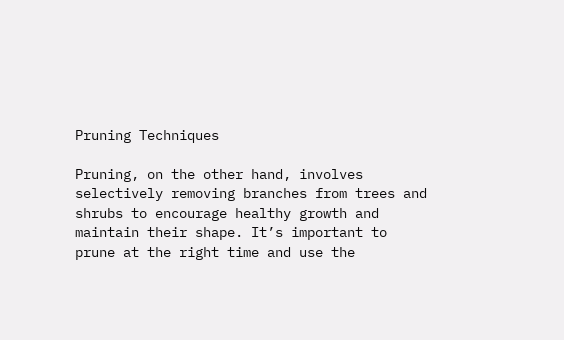Pruning Techniques

Pruning, on the other hand, involves selectively removing branches from trees and shrubs to encourage healthy growth and maintain their shape. It’s important to prune at the right time and use the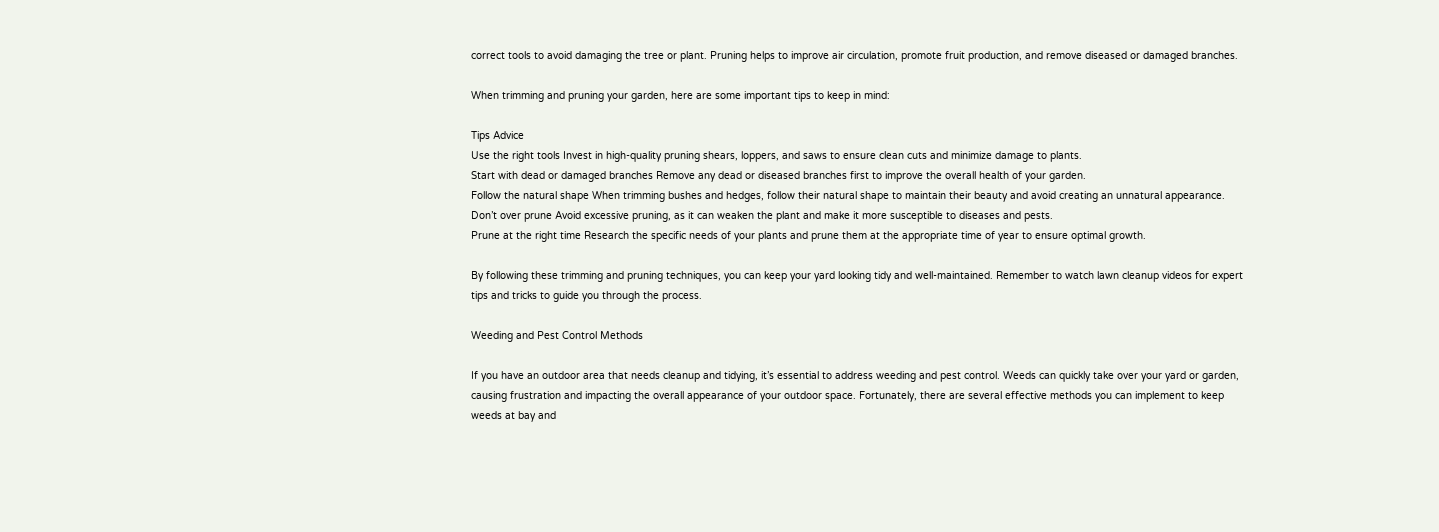correct tools to avoid damaging the tree or plant. Pruning helps to improve air circulation, promote fruit production, and remove diseased or damaged branches.

When trimming and pruning your garden, here are some important tips to keep in mind:

Tips Advice
Use the right tools Invest in high-quality pruning shears, loppers, and saws to ensure clean cuts and minimize damage to plants.
Start with dead or damaged branches Remove any dead or diseased branches first to improve the overall health of your garden.
Follow the natural shape When trimming bushes and hedges, follow their natural shape to maintain their beauty and avoid creating an unnatural appearance.
Don’t over prune Avoid excessive pruning, as it can weaken the plant and make it more susceptible to diseases and pests.
Prune at the right time Research the specific needs of your plants and prune them at the appropriate time of year to ensure optimal growth.

By following these trimming and pruning techniques, you can keep your yard looking tidy and well-maintained. Remember to watch lawn cleanup videos for expert tips and tricks to guide you through the process.

Weeding and Pest Control Methods

If you have an outdoor area that needs cleanup and tidying, it’s essential to address weeding and pest control. Weeds can quickly take over your yard or garden, causing frustration and impacting the overall appearance of your outdoor space. Fortunately, there are several effective methods you can implement to keep weeds at bay and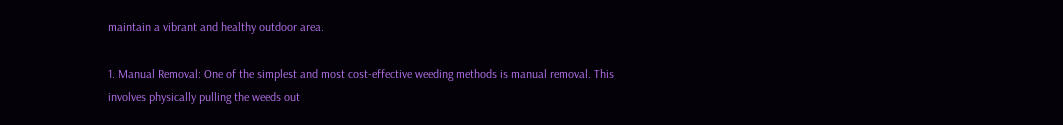maintain a vibrant and healthy outdoor area.

1. Manual Removal: One of the simplest and most cost-effective weeding methods is manual removal. This involves physically pulling the weeds out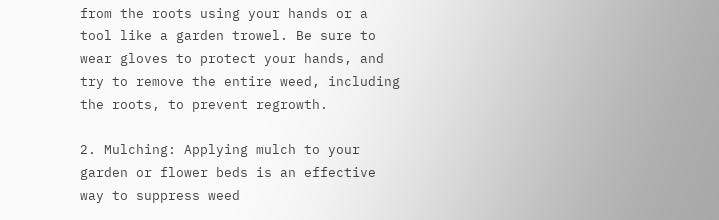from the roots using your hands or a tool like a garden trowel. Be sure to wear gloves to protect your hands, and try to remove the entire weed, including the roots, to prevent regrowth.

2. Mulching: Applying mulch to your garden or flower beds is an effective way to suppress weed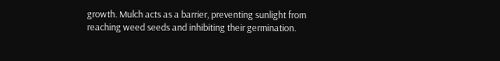growth. Mulch acts as a barrier, preventing sunlight from reaching weed seeds and inhibiting their germination.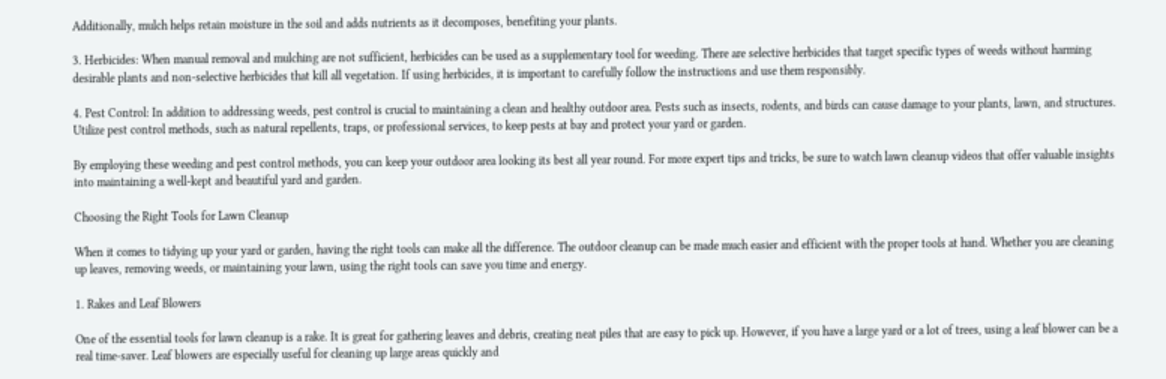Additionally, mulch helps retain moisture in the soil and adds nutrients as it decomposes, benefiting your plants.

3. Herbicides: When manual removal and mulching are not sufficient, herbicides can be used as a supplementary tool for weeding. There are selective herbicides that target specific types of weeds without harming desirable plants and non-selective herbicides that kill all vegetation. If using herbicides, it is important to carefully follow the instructions and use them responsibly.

4. Pest Control: In addition to addressing weeds, pest control is crucial to maintaining a clean and healthy outdoor area. Pests such as insects, rodents, and birds can cause damage to your plants, lawn, and structures. Utilize pest control methods, such as natural repellents, traps, or professional services, to keep pests at bay and protect your yard or garden.

By employing these weeding and pest control methods, you can keep your outdoor area looking its best all year round. For more expert tips and tricks, be sure to watch lawn cleanup videos that offer valuable insights into maintaining a well-kept and beautiful yard and garden.

Choosing the Right Tools for Lawn Cleanup

When it comes to tidying up your yard or garden, having the right tools can make all the difference. The outdoor cleanup can be made much easier and efficient with the proper tools at hand. Whether you are cleaning up leaves, removing weeds, or maintaining your lawn, using the right tools can save you time and energy.

1. Rakes and Leaf Blowers

One of the essential tools for lawn cleanup is a rake. It is great for gathering leaves and debris, creating neat piles that are easy to pick up. However, if you have a large yard or a lot of trees, using a leaf blower can be a real time-saver. Leaf blowers are especially useful for cleaning up large areas quickly and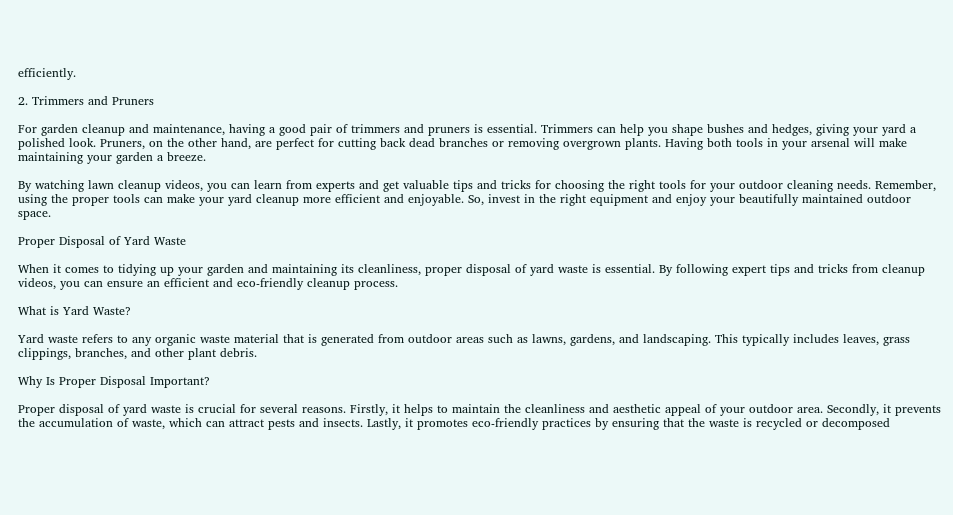efficiently.

2. Trimmers and Pruners

For garden cleanup and maintenance, having a good pair of trimmers and pruners is essential. Trimmers can help you shape bushes and hedges, giving your yard a polished look. Pruners, on the other hand, are perfect for cutting back dead branches or removing overgrown plants. Having both tools in your arsenal will make maintaining your garden a breeze.

By watching lawn cleanup videos, you can learn from experts and get valuable tips and tricks for choosing the right tools for your outdoor cleaning needs. Remember, using the proper tools can make your yard cleanup more efficient and enjoyable. So, invest in the right equipment and enjoy your beautifully maintained outdoor space.

Proper Disposal of Yard Waste

When it comes to tidying up your garden and maintaining its cleanliness, proper disposal of yard waste is essential. By following expert tips and tricks from cleanup videos, you can ensure an efficient and eco-friendly cleanup process.

What is Yard Waste?

Yard waste refers to any organic waste material that is generated from outdoor areas such as lawns, gardens, and landscaping. This typically includes leaves, grass clippings, branches, and other plant debris.

Why Is Proper Disposal Important?

Proper disposal of yard waste is crucial for several reasons. Firstly, it helps to maintain the cleanliness and aesthetic appeal of your outdoor area. Secondly, it prevents the accumulation of waste, which can attract pests and insects. Lastly, it promotes eco-friendly practices by ensuring that the waste is recycled or decomposed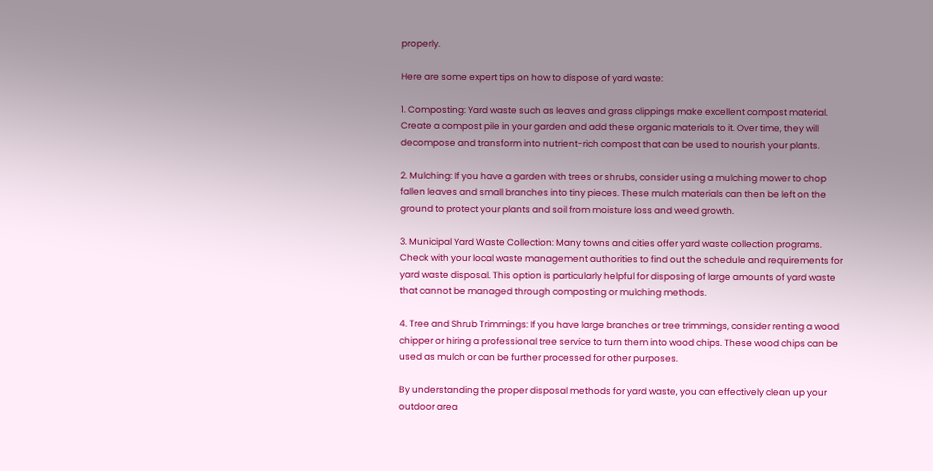properly.

Here are some expert tips on how to dispose of yard waste:

1. Composting: Yard waste such as leaves and grass clippings make excellent compost material. Create a compost pile in your garden and add these organic materials to it. Over time, they will decompose and transform into nutrient-rich compost that can be used to nourish your plants.

2. Mulching: If you have a garden with trees or shrubs, consider using a mulching mower to chop fallen leaves and small branches into tiny pieces. These mulch materials can then be left on the ground to protect your plants and soil from moisture loss and weed growth.

3. Municipal Yard Waste Collection: Many towns and cities offer yard waste collection programs. Check with your local waste management authorities to find out the schedule and requirements for yard waste disposal. This option is particularly helpful for disposing of large amounts of yard waste that cannot be managed through composting or mulching methods.

4. Tree and Shrub Trimmings: If you have large branches or tree trimmings, consider renting a wood chipper or hiring a professional tree service to turn them into wood chips. These wood chips can be used as mulch or can be further processed for other purposes.

By understanding the proper disposal methods for yard waste, you can effectively clean up your outdoor area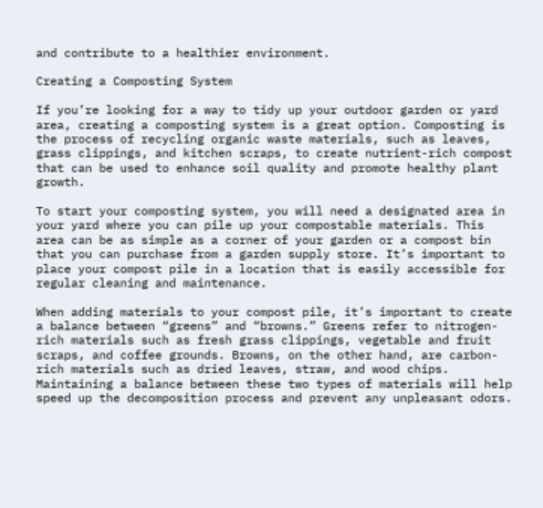and contribute to a healthier environment.

Creating a Composting System

If you’re looking for a way to tidy up your outdoor garden or yard area, creating a composting system is a great option. Composting is the process of recycling organic waste materials, such as leaves, grass clippings, and kitchen scraps, to create nutrient-rich compost that can be used to enhance soil quality and promote healthy plant growth.

To start your composting system, you will need a designated area in your yard where you can pile up your compostable materials. This area can be as simple as a corner of your garden or a compost bin that you can purchase from a garden supply store. It’s important to place your compost pile in a location that is easily accessible for regular cleaning and maintenance.

When adding materials to your compost pile, it’s important to create a balance between “greens” and “browns.” Greens refer to nitrogen-rich materials such as fresh grass clippings, vegetable and fruit scraps, and coffee grounds. Browns, on the other hand, are carbon-rich materials such as dried leaves, straw, and wood chips. Maintaining a balance between these two types of materials will help speed up the decomposition process and prevent any unpleasant odors.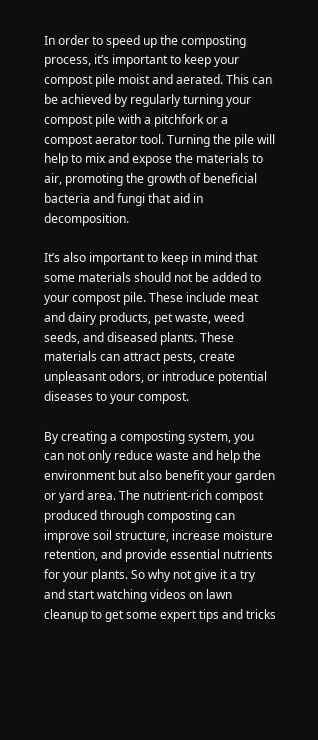In order to speed up the composting process, it’s important to keep your compost pile moist and aerated. This can be achieved by regularly turning your compost pile with a pitchfork or a compost aerator tool. Turning the pile will help to mix and expose the materials to air, promoting the growth of beneficial bacteria and fungi that aid in decomposition.

It’s also important to keep in mind that some materials should not be added to your compost pile. These include meat and dairy products, pet waste, weed seeds, and diseased plants. These materials can attract pests, create unpleasant odors, or introduce potential diseases to your compost.

By creating a composting system, you can not only reduce waste and help the environment but also benefit your garden or yard area. The nutrient-rich compost produced through composting can improve soil structure, increase moisture retention, and provide essential nutrients for your plants. So why not give it a try and start watching videos on lawn cleanup to get some expert tips and tricks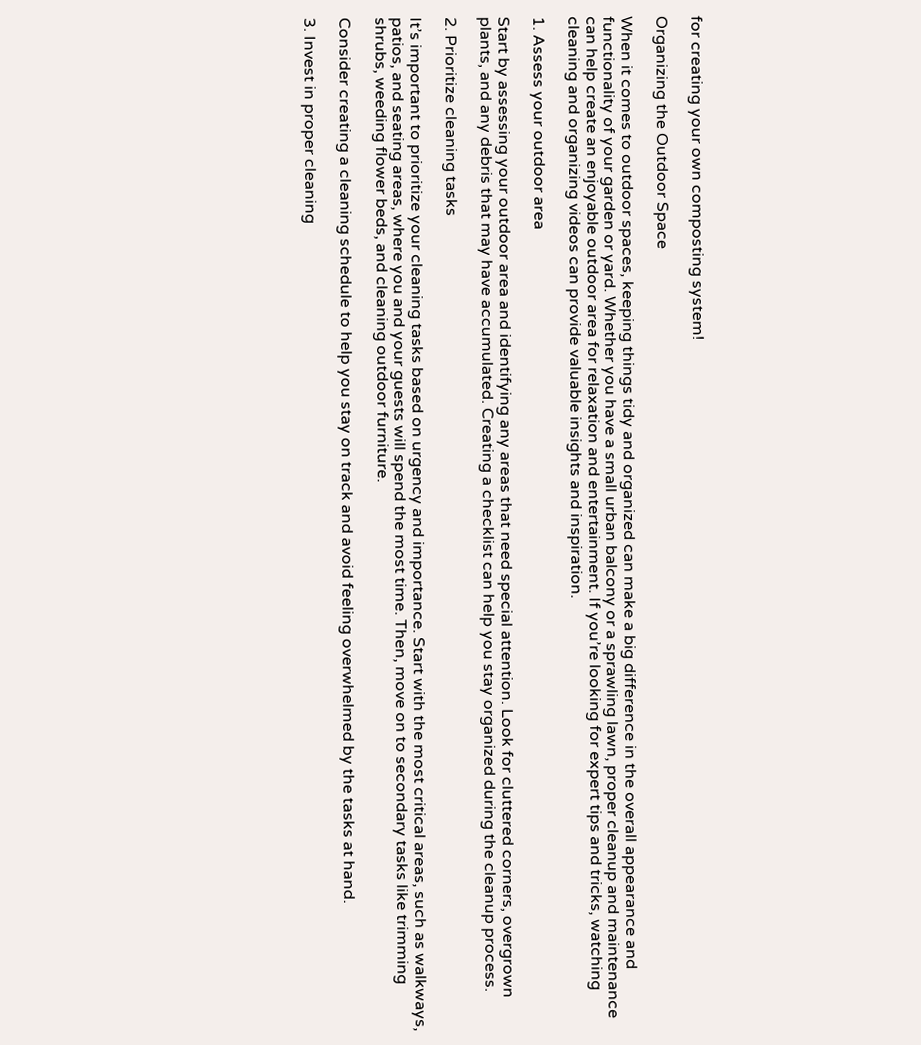for creating your own composting system!

Organizing the Outdoor Space

When it comes to outdoor spaces, keeping things tidy and organized can make a big difference in the overall appearance and functionality of your garden or yard. Whether you have a small urban balcony or a sprawling lawn, proper cleanup and maintenance can help create an enjoyable outdoor area for relaxation and entertainment. If you’re looking for expert tips and tricks, watching cleaning and organizing videos can provide valuable insights and inspiration.

1. Assess your outdoor area

Start by assessing your outdoor area and identifying any areas that need special attention. Look for cluttered corners, overgrown plants, and any debris that may have accumulated. Creating a checklist can help you stay organized during the cleanup process.

2. Prioritize cleaning tasks

It’s important to prioritize your cleaning tasks based on urgency and importance. Start with the most critical areas, such as walkways, patios, and seating areas, where you and your guests will spend the most time. Then, move on to secondary tasks like trimming shrubs, weeding flower beds, and cleaning outdoor furniture.

Consider creating a cleaning schedule to help you stay on track and avoid feeling overwhelmed by the tasks at hand.

3. Invest in proper cleaning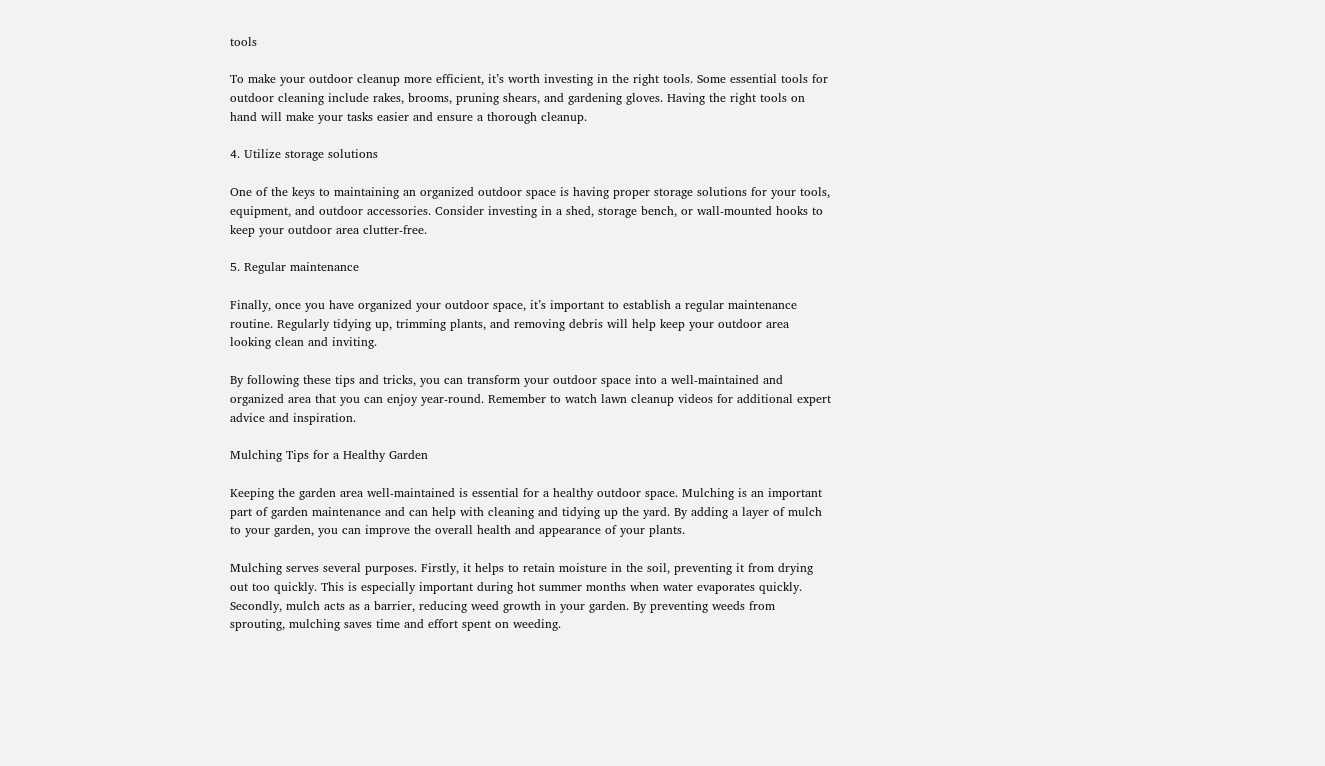tools

To make your outdoor cleanup more efficient, it’s worth investing in the right tools. Some essential tools for outdoor cleaning include rakes, brooms, pruning shears, and gardening gloves. Having the right tools on hand will make your tasks easier and ensure a thorough cleanup.

4. Utilize storage solutions

One of the keys to maintaining an organized outdoor space is having proper storage solutions for your tools, equipment, and outdoor accessories. Consider investing in a shed, storage bench, or wall-mounted hooks to keep your outdoor area clutter-free.

5. Regular maintenance

Finally, once you have organized your outdoor space, it’s important to establish a regular maintenance routine. Regularly tidying up, trimming plants, and removing debris will help keep your outdoor area looking clean and inviting.

By following these tips and tricks, you can transform your outdoor space into a well-maintained and organized area that you can enjoy year-round. Remember to watch lawn cleanup videos for additional expert advice and inspiration.

Mulching Tips for a Healthy Garden

Keeping the garden area well-maintained is essential for a healthy outdoor space. Mulching is an important part of garden maintenance and can help with cleaning and tidying up the yard. By adding a layer of mulch to your garden, you can improve the overall health and appearance of your plants.

Mulching serves several purposes. Firstly, it helps to retain moisture in the soil, preventing it from drying out too quickly. This is especially important during hot summer months when water evaporates quickly. Secondly, mulch acts as a barrier, reducing weed growth in your garden. By preventing weeds from sprouting, mulching saves time and effort spent on weeding.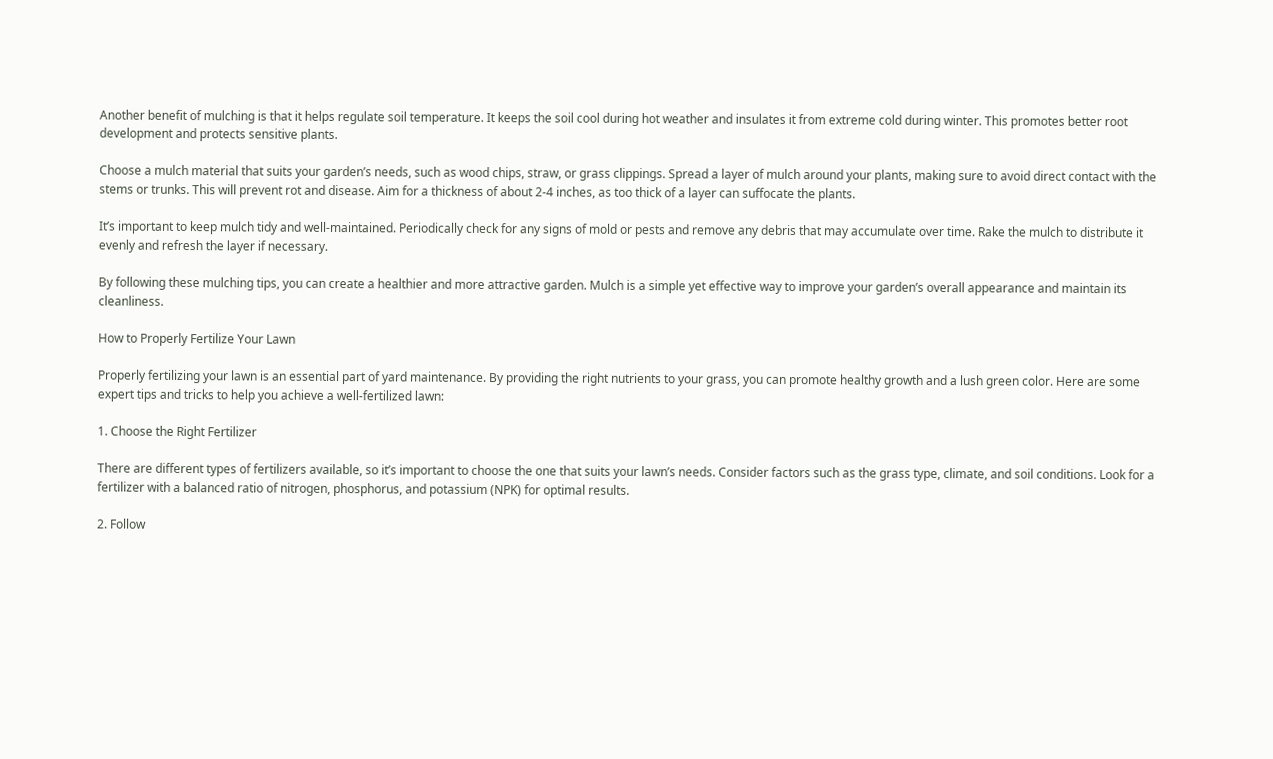Another benefit of mulching is that it helps regulate soil temperature. It keeps the soil cool during hot weather and insulates it from extreme cold during winter. This promotes better root development and protects sensitive plants.

Choose a mulch material that suits your garden’s needs, such as wood chips, straw, or grass clippings. Spread a layer of mulch around your plants, making sure to avoid direct contact with the stems or trunks. This will prevent rot and disease. Aim for a thickness of about 2-4 inches, as too thick of a layer can suffocate the plants.

It’s important to keep mulch tidy and well-maintained. Periodically check for any signs of mold or pests and remove any debris that may accumulate over time. Rake the mulch to distribute it evenly and refresh the layer if necessary.

By following these mulching tips, you can create a healthier and more attractive garden. Mulch is a simple yet effective way to improve your garden’s overall appearance and maintain its cleanliness.

How to Properly Fertilize Your Lawn

Properly fertilizing your lawn is an essential part of yard maintenance. By providing the right nutrients to your grass, you can promote healthy growth and a lush green color. Here are some expert tips and tricks to help you achieve a well-fertilized lawn:

1. Choose the Right Fertilizer

There are different types of fertilizers available, so it’s important to choose the one that suits your lawn’s needs. Consider factors such as the grass type, climate, and soil conditions. Look for a fertilizer with a balanced ratio of nitrogen, phosphorus, and potassium (NPK) for optimal results.

2. Follow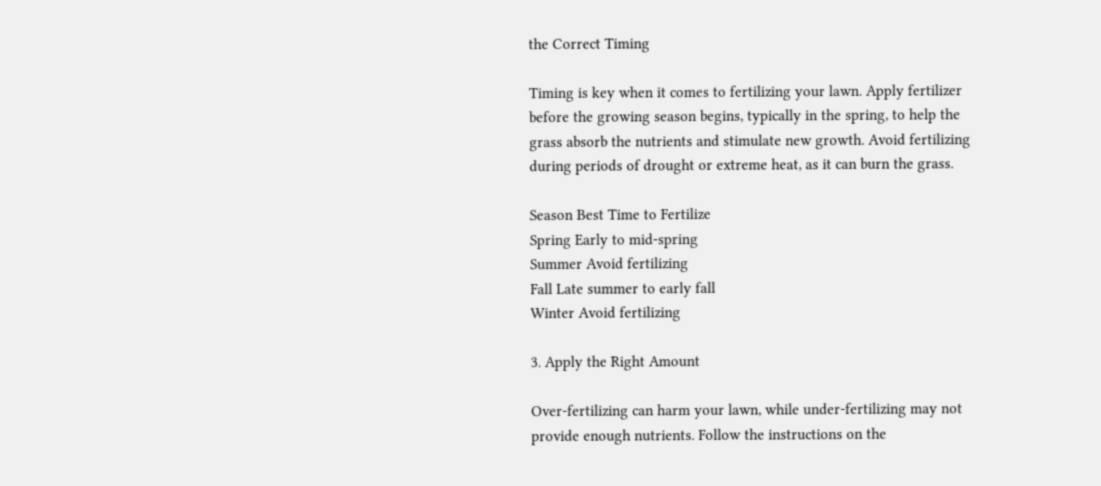the Correct Timing

Timing is key when it comes to fertilizing your lawn. Apply fertilizer before the growing season begins, typically in the spring, to help the grass absorb the nutrients and stimulate new growth. Avoid fertilizing during periods of drought or extreme heat, as it can burn the grass.

Season Best Time to Fertilize
Spring Early to mid-spring
Summer Avoid fertilizing
Fall Late summer to early fall
Winter Avoid fertilizing

3. Apply the Right Amount

Over-fertilizing can harm your lawn, while under-fertilizing may not provide enough nutrients. Follow the instructions on the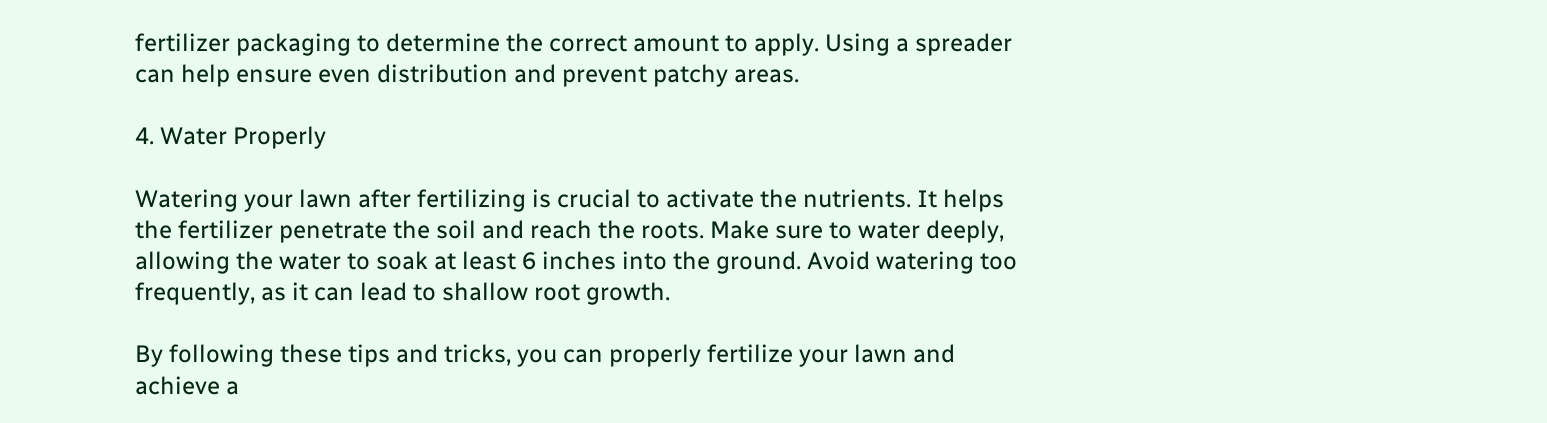fertilizer packaging to determine the correct amount to apply. Using a spreader can help ensure even distribution and prevent patchy areas.

4. Water Properly

Watering your lawn after fertilizing is crucial to activate the nutrients. It helps the fertilizer penetrate the soil and reach the roots. Make sure to water deeply, allowing the water to soak at least 6 inches into the ground. Avoid watering too frequently, as it can lead to shallow root growth.

By following these tips and tricks, you can properly fertilize your lawn and achieve a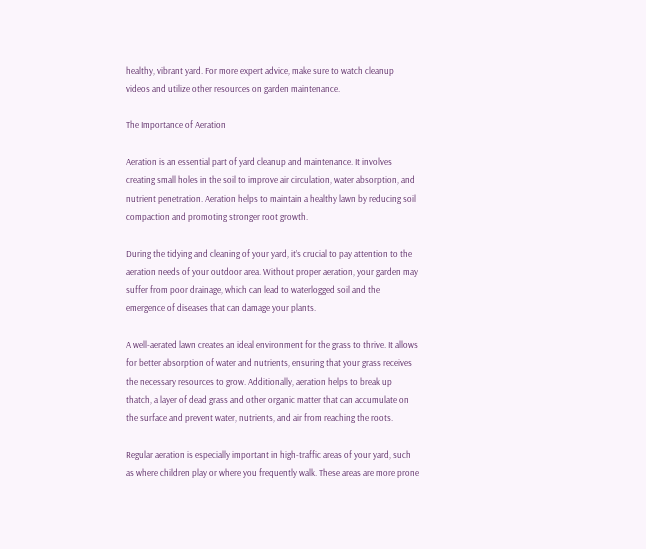healthy, vibrant yard. For more expert advice, make sure to watch cleanup videos and utilize other resources on garden maintenance.

The Importance of Aeration

Aeration is an essential part of yard cleanup and maintenance. It involves creating small holes in the soil to improve air circulation, water absorption, and nutrient penetration. Aeration helps to maintain a healthy lawn by reducing soil compaction and promoting stronger root growth.

During the tidying and cleaning of your yard, it’s crucial to pay attention to the aeration needs of your outdoor area. Without proper aeration, your garden may suffer from poor drainage, which can lead to waterlogged soil and the emergence of diseases that can damage your plants.

A well-aerated lawn creates an ideal environment for the grass to thrive. It allows for better absorption of water and nutrients, ensuring that your grass receives the necessary resources to grow. Additionally, aeration helps to break up thatch, a layer of dead grass and other organic matter that can accumulate on the surface and prevent water, nutrients, and air from reaching the roots.

Regular aeration is especially important in high-traffic areas of your yard, such as where children play or where you frequently walk. These areas are more prone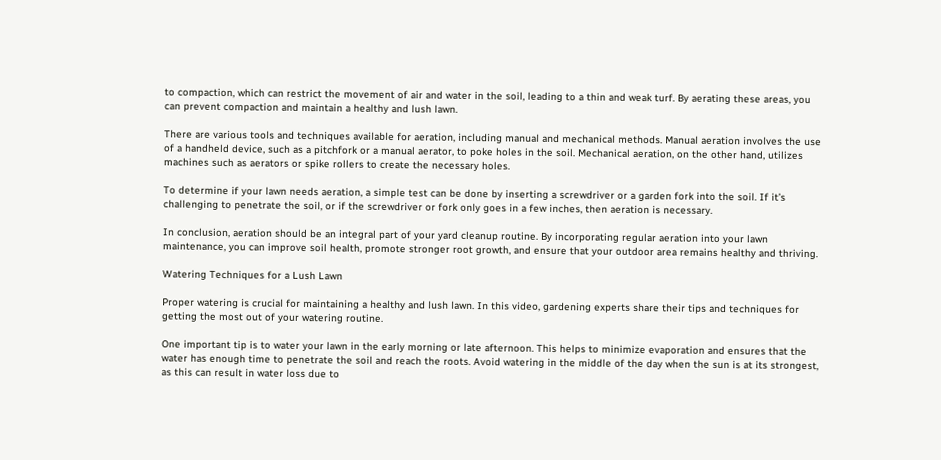to compaction, which can restrict the movement of air and water in the soil, leading to a thin and weak turf. By aerating these areas, you can prevent compaction and maintain a healthy and lush lawn.

There are various tools and techniques available for aeration, including manual and mechanical methods. Manual aeration involves the use of a handheld device, such as a pitchfork or a manual aerator, to poke holes in the soil. Mechanical aeration, on the other hand, utilizes machines such as aerators or spike rollers to create the necessary holes.

To determine if your lawn needs aeration, a simple test can be done by inserting a screwdriver or a garden fork into the soil. If it’s challenging to penetrate the soil, or if the screwdriver or fork only goes in a few inches, then aeration is necessary.

In conclusion, aeration should be an integral part of your yard cleanup routine. By incorporating regular aeration into your lawn maintenance, you can improve soil health, promote stronger root growth, and ensure that your outdoor area remains healthy and thriving.

Watering Techniques for a Lush Lawn

Proper watering is crucial for maintaining a healthy and lush lawn. In this video, gardening experts share their tips and techniques for getting the most out of your watering routine.

One important tip is to water your lawn in the early morning or late afternoon. This helps to minimize evaporation and ensures that the water has enough time to penetrate the soil and reach the roots. Avoid watering in the middle of the day when the sun is at its strongest, as this can result in water loss due to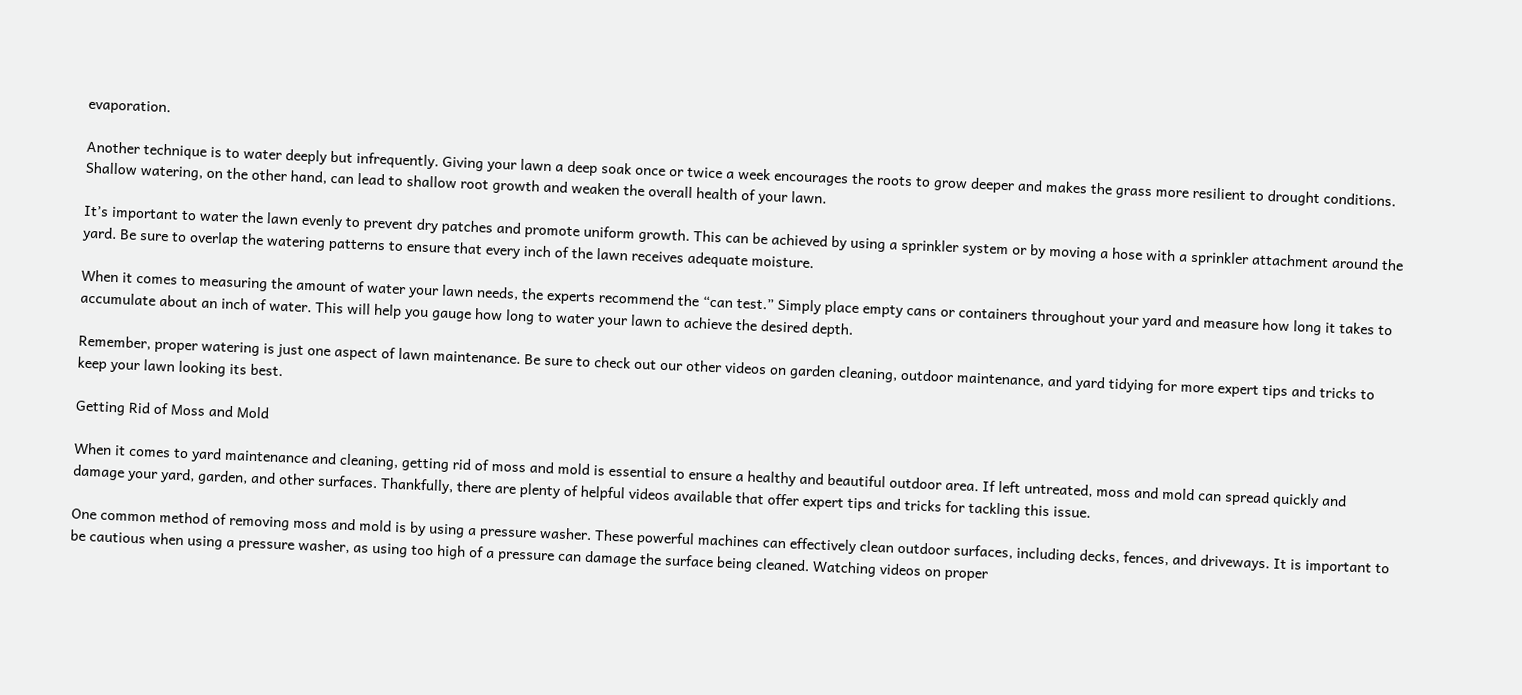evaporation.

Another technique is to water deeply but infrequently. Giving your lawn a deep soak once or twice a week encourages the roots to grow deeper and makes the grass more resilient to drought conditions. Shallow watering, on the other hand, can lead to shallow root growth and weaken the overall health of your lawn.

It’s important to water the lawn evenly to prevent dry patches and promote uniform growth. This can be achieved by using a sprinkler system or by moving a hose with a sprinkler attachment around the yard. Be sure to overlap the watering patterns to ensure that every inch of the lawn receives adequate moisture.

When it comes to measuring the amount of water your lawn needs, the experts recommend the “can test.” Simply place empty cans or containers throughout your yard and measure how long it takes to accumulate about an inch of water. This will help you gauge how long to water your lawn to achieve the desired depth.

Remember, proper watering is just one aspect of lawn maintenance. Be sure to check out our other videos on garden cleaning, outdoor maintenance, and yard tidying for more expert tips and tricks to keep your lawn looking its best.

Getting Rid of Moss and Mold

When it comes to yard maintenance and cleaning, getting rid of moss and mold is essential to ensure a healthy and beautiful outdoor area. If left untreated, moss and mold can spread quickly and damage your yard, garden, and other surfaces. Thankfully, there are plenty of helpful videos available that offer expert tips and tricks for tackling this issue.

One common method of removing moss and mold is by using a pressure washer. These powerful machines can effectively clean outdoor surfaces, including decks, fences, and driveways. It is important to be cautious when using a pressure washer, as using too high of a pressure can damage the surface being cleaned. Watching videos on proper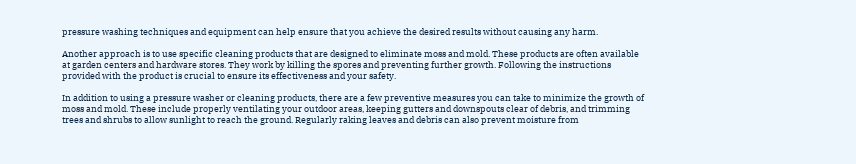pressure washing techniques and equipment can help ensure that you achieve the desired results without causing any harm.

Another approach is to use specific cleaning products that are designed to eliminate moss and mold. These products are often available at garden centers and hardware stores. They work by killing the spores and preventing further growth. Following the instructions provided with the product is crucial to ensure its effectiveness and your safety.

In addition to using a pressure washer or cleaning products, there are a few preventive measures you can take to minimize the growth of moss and mold. These include properly ventilating your outdoor areas, keeping gutters and downspouts clear of debris, and trimming trees and shrubs to allow sunlight to reach the ground. Regularly raking leaves and debris can also prevent moisture from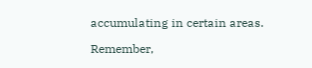accumulating in certain areas.

Remember,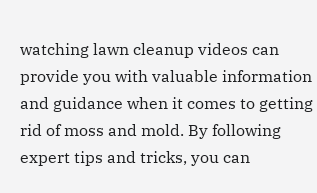watching lawn cleanup videos can provide you with valuable information and guidance when it comes to getting rid of moss and mold. By following expert tips and tricks, you can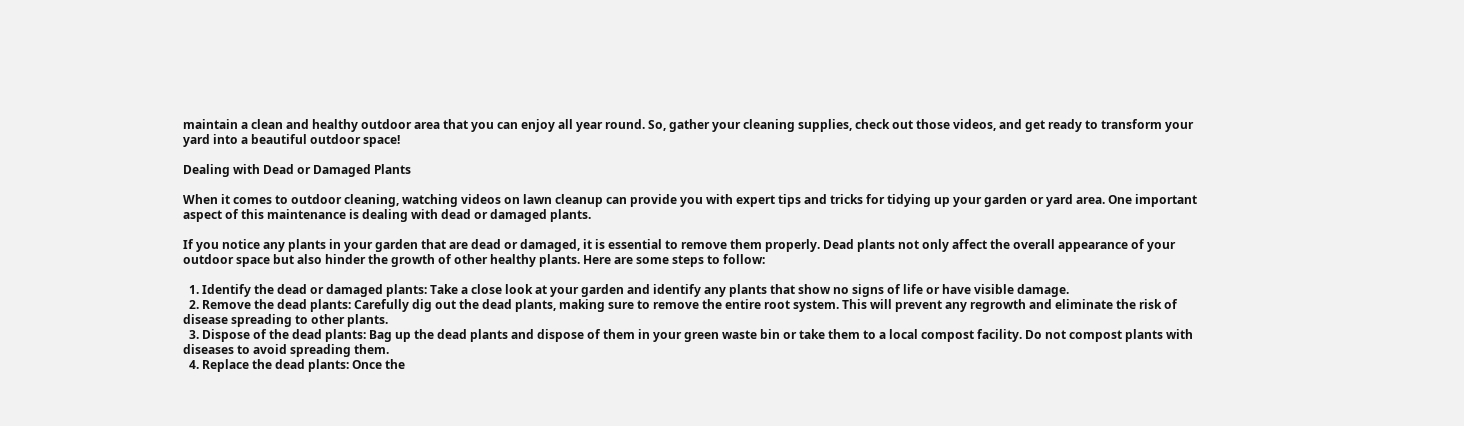maintain a clean and healthy outdoor area that you can enjoy all year round. So, gather your cleaning supplies, check out those videos, and get ready to transform your yard into a beautiful outdoor space!

Dealing with Dead or Damaged Plants

When it comes to outdoor cleaning, watching videos on lawn cleanup can provide you with expert tips and tricks for tidying up your garden or yard area. One important aspect of this maintenance is dealing with dead or damaged plants.

If you notice any plants in your garden that are dead or damaged, it is essential to remove them properly. Dead plants not only affect the overall appearance of your outdoor space but also hinder the growth of other healthy plants. Here are some steps to follow:

  1. Identify the dead or damaged plants: Take a close look at your garden and identify any plants that show no signs of life or have visible damage.
  2. Remove the dead plants: Carefully dig out the dead plants, making sure to remove the entire root system. This will prevent any regrowth and eliminate the risk of disease spreading to other plants.
  3. Dispose of the dead plants: Bag up the dead plants and dispose of them in your green waste bin or take them to a local compost facility. Do not compost plants with diseases to avoid spreading them.
  4. Replace the dead plants: Once the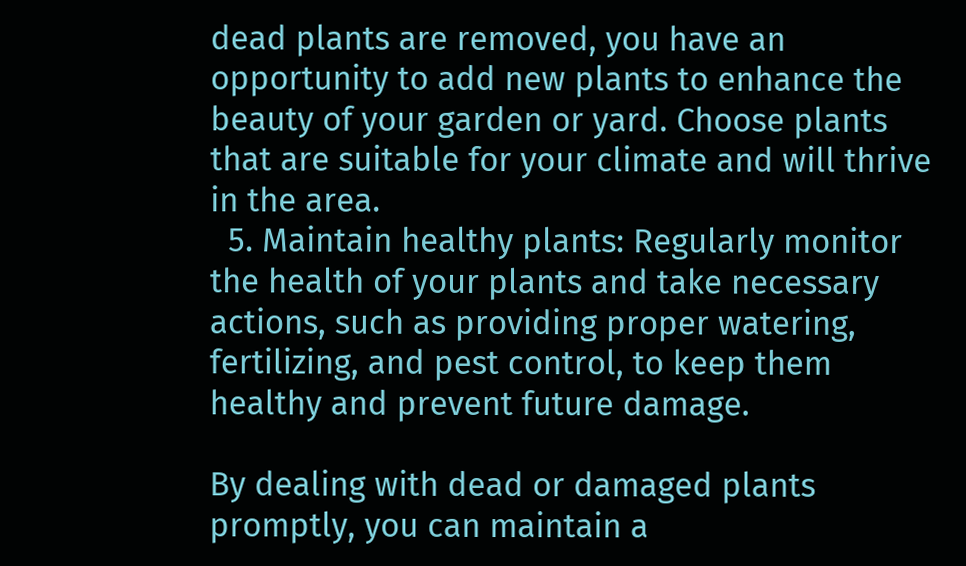dead plants are removed, you have an opportunity to add new plants to enhance the beauty of your garden or yard. Choose plants that are suitable for your climate and will thrive in the area.
  5. Maintain healthy plants: Regularly monitor the health of your plants and take necessary actions, such as providing proper watering, fertilizing, and pest control, to keep them healthy and prevent future damage.

By dealing with dead or damaged plants promptly, you can maintain a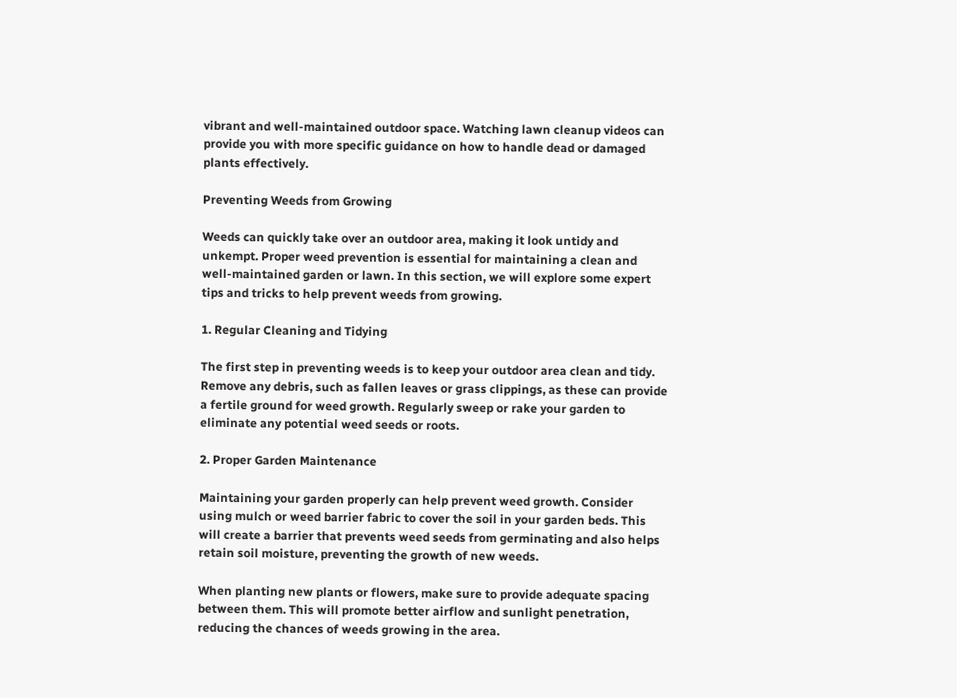vibrant and well-maintained outdoor space. Watching lawn cleanup videos can provide you with more specific guidance on how to handle dead or damaged plants effectively.

Preventing Weeds from Growing

Weeds can quickly take over an outdoor area, making it look untidy and unkempt. Proper weed prevention is essential for maintaining a clean and well-maintained garden or lawn. In this section, we will explore some expert tips and tricks to help prevent weeds from growing.

1. Regular Cleaning and Tidying

The first step in preventing weeds is to keep your outdoor area clean and tidy. Remove any debris, such as fallen leaves or grass clippings, as these can provide a fertile ground for weed growth. Regularly sweep or rake your garden to eliminate any potential weed seeds or roots.

2. Proper Garden Maintenance

Maintaining your garden properly can help prevent weed growth. Consider using mulch or weed barrier fabric to cover the soil in your garden beds. This will create a barrier that prevents weed seeds from germinating and also helps retain soil moisture, preventing the growth of new weeds.

When planting new plants or flowers, make sure to provide adequate spacing between them. This will promote better airflow and sunlight penetration, reducing the chances of weeds growing in the area.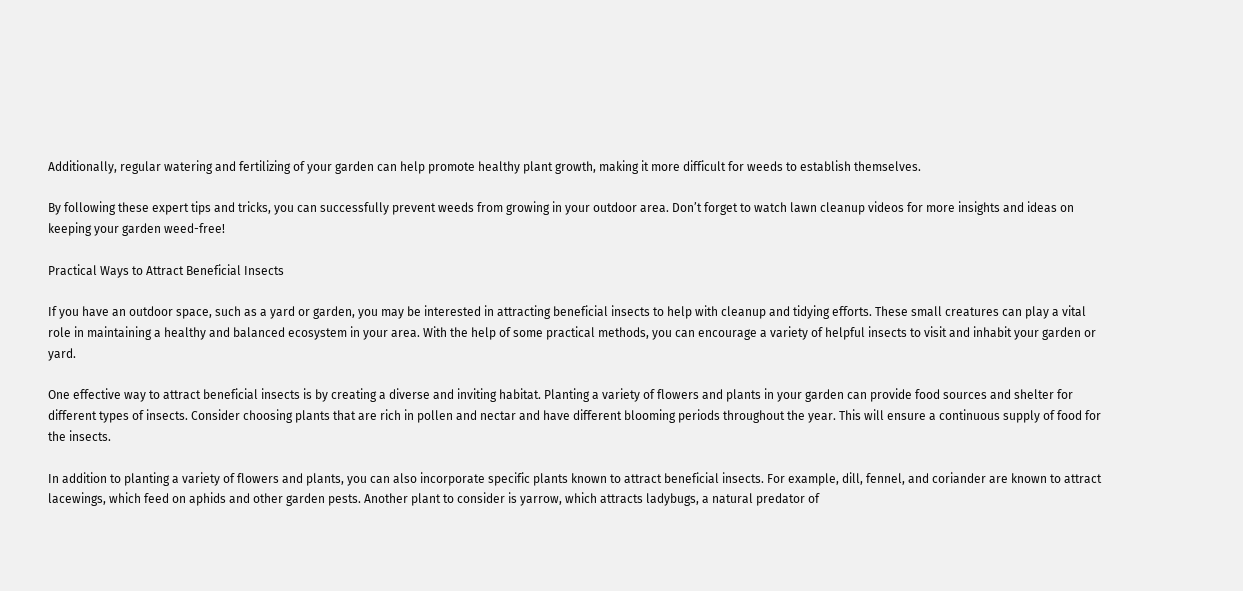Additionally, regular watering and fertilizing of your garden can help promote healthy plant growth, making it more difficult for weeds to establish themselves.

By following these expert tips and tricks, you can successfully prevent weeds from growing in your outdoor area. Don’t forget to watch lawn cleanup videos for more insights and ideas on keeping your garden weed-free!

Practical Ways to Attract Beneficial Insects

If you have an outdoor space, such as a yard or garden, you may be interested in attracting beneficial insects to help with cleanup and tidying efforts. These small creatures can play a vital role in maintaining a healthy and balanced ecosystem in your area. With the help of some practical methods, you can encourage a variety of helpful insects to visit and inhabit your garden or yard.

One effective way to attract beneficial insects is by creating a diverse and inviting habitat. Planting a variety of flowers and plants in your garden can provide food sources and shelter for different types of insects. Consider choosing plants that are rich in pollen and nectar and have different blooming periods throughout the year. This will ensure a continuous supply of food for the insects.

In addition to planting a variety of flowers and plants, you can also incorporate specific plants known to attract beneficial insects. For example, dill, fennel, and coriander are known to attract lacewings, which feed on aphids and other garden pests. Another plant to consider is yarrow, which attracts ladybugs, a natural predator of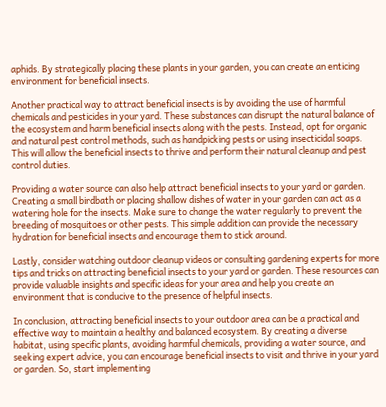aphids. By strategically placing these plants in your garden, you can create an enticing environment for beneficial insects.

Another practical way to attract beneficial insects is by avoiding the use of harmful chemicals and pesticides in your yard. These substances can disrupt the natural balance of the ecosystem and harm beneficial insects along with the pests. Instead, opt for organic and natural pest control methods, such as handpicking pests or using insecticidal soaps. This will allow the beneficial insects to thrive and perform their natural cleanup and pest control duties.

Providing a water source can also help attract beneficial insects to your yard or garden. Creating a small birdbath or placing shallow dishes of water in your garden can act as a watering hole for the insects. Make sure to change the water regularly to prevent the breeding of mosquitoes or other pests. This simple addition can provide the necessary hydration for beneficial insects and encourage them to stick around.

Lastly, consider watching outdoor cleanup videos or consulting gardening experts for more tips and tricks on attracting beneficial insects to your yard or garden. These resources can provide valuable insights and specific ideas for your area and help you create an environment that is conducive to the presence of helpful insects.

In conclusion, attracting beneficial insects to your outdoor area can be a practical and effective way to maintain a healthy and balanced ecosystem. By creating a diverse habitat, using specific plants, avoiding harmful chemicals, providing a water source, and seeking expert advice, you can encourage beneficial insects to visit and thrive in your yard or garden. So, start implementing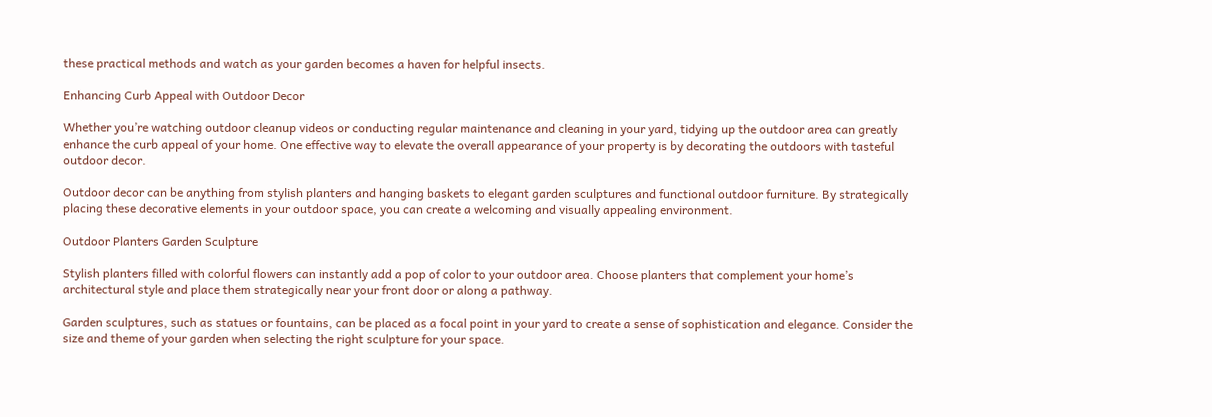these practical methods and watch as your garden becomes a haven for helpful insects.

Enhancing Curb Appeal with Outdoor Decor

Whether you’re watching outdoor cleanup videos or conducting regular maintenance and cleaning in your yard, tidying up the outdoor area can greatly enhance the curb appeal of your home. One effective way to elevate the overall appearance of your property is by decorating the outdoors with tasteful outdoor decor.

Outdoor decor can be anything from stylish planters and hanging baskets to elegant garden sculptures and functional outdoor furniture. By strategically placing these decorative elements in your outdoor space, you can create a welcoming and visually appealing environment.

Outdoor Planters Garden Sculpture

Stylish planters filled with colorful flowers can instantly add a pop of color to your outdoor area. Choose planters that complement your home’s architectural style and place them strategically near your front door or along a pathway.

Garden sculptures, such as statues or fountains, can be placed as a focal point in your yard to create a sense of sophistication and elegance. Consider the size and theme of your garden when selecting the right sculpture for your space.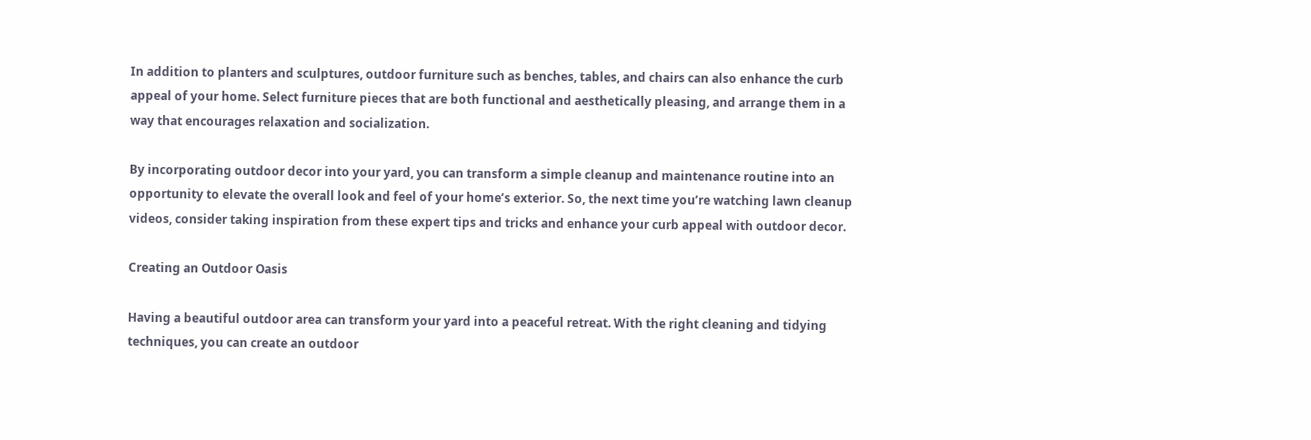In addition to planters and sculptures, outdoor furniture such as benches, tables, and chairs can also enhance the curb appeal of your home. Select furniture pieces that are both functional and aesthetically pleasing, and arrange them in a way that encourages relaxation and socialization.

By incorporating outdoor decor into your yard, you can transform a simple cleanup and maintenance routine into an opportunity to elevate the overall look and feel of your home’s exterior. So, the next time you’re watching lawn cleanup videos, consider taking inspiration from these expert tips and tricks and enhance your curb appeal with outdoor decor.

Creating an Outdoor Oasis

Having a beautiful outdoor area can transform your yard into a peaceful retreat. With the right cleaning and tidying techniques, you can create an outdoor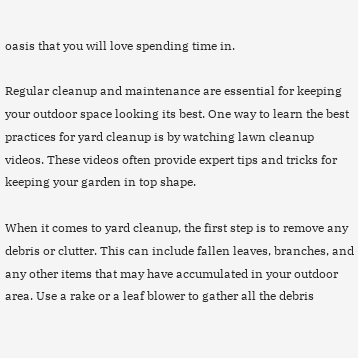oasis that you will love spending time in.

Regular cleanup and maintenance are essential for keeping your outdoor space looking its best. One way to learn the best practices for yard cleanup is by watching lawn cleanup videos. These videos often provide expert tips and tricks for keeping your garden in top shape.

When it comes to yard cleanup, the first step is to remove any debris or clutter. This can include fallen leaves, branches, and any other items that may have accumulated in your outdoor area. Use a rake or a leaf blower to gather all the debris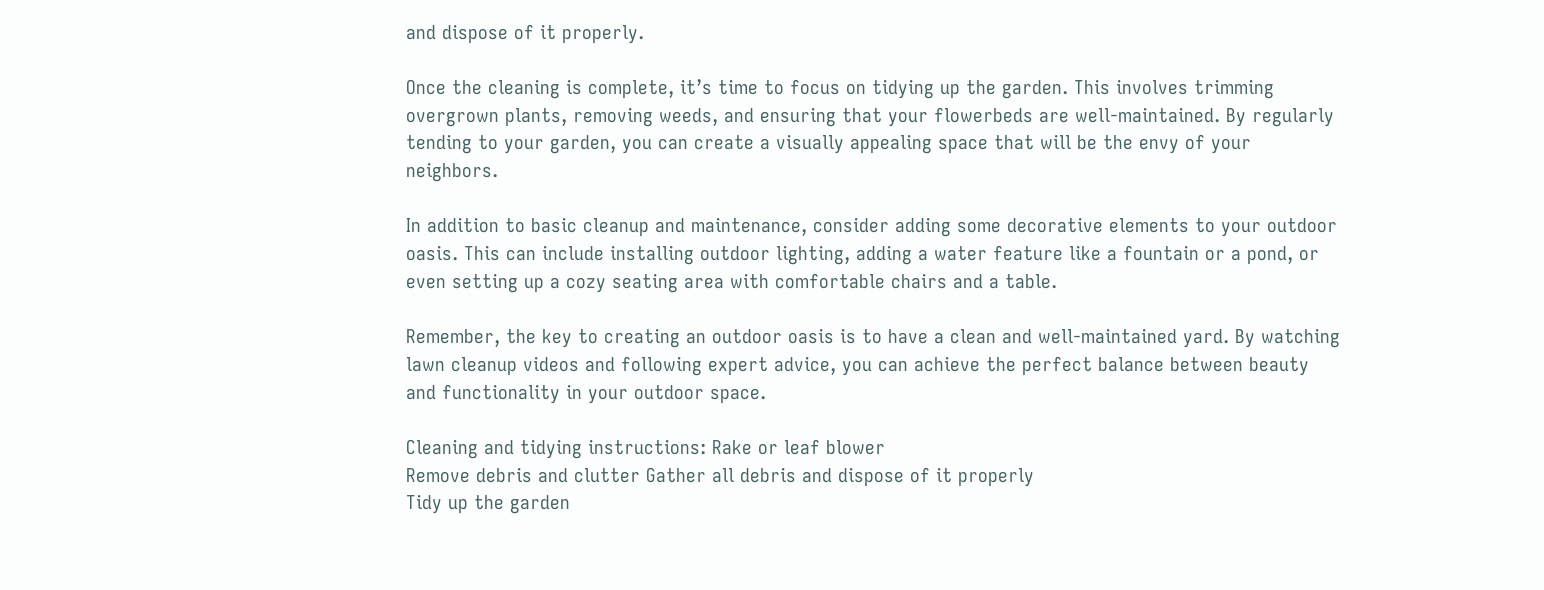and dispose of it properly.

Once the cleaning is complete, it’s time to focus on tidying up the garden. This involves trimming overgrown plants, removing weeds, and ensuring that your flowerbeds are well-maintained. By regularly tending to your garden, you can create a visually appealing space that will be the envy of your neighbors.

In addition to basic cleanup and maintenance, consider adding some decorative elements to your outdoor oasis. This can include installing outdoor lighting, adding a water feature like a fountain or a pond, or even setting up a cozy seating area with comfortable chairs and a table.

Remember, the key to creating an outdoor oasis is to have a clean and well-maintained yard. By watching lawn cleanup videos and following expert advice, you can achieve the perfect balance between beauty and functionality in your outdoor space.

Cleaning and tidying instructions: Rake or leaf blower
Remove debris and clutter Gather all debris and dispose of it properly
Tidy up the garden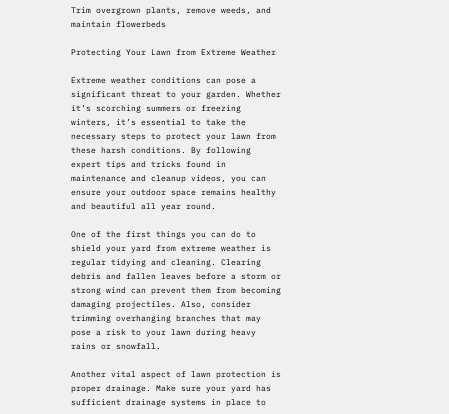Trim overgrown plants, remove weeds, and maintain flowerbeds

Protecting Your Lawn from Extreme Weather

Extreme weather conditions can pose a significant threat to your garden. Whether it’s scorching summers or freezing winters, it’s essential to take the necessary steps to protect your lawn from these harsh conditions. By following expert tips and tricks found in maintenance and cleanup videos, you can ensure your outdoor space remains healthy and beautiful all year round.

One of the first things you can do to shield your yard from extreme weather is regular tidying and cleaning. Clearing debris and fallen leaves before a storm or strong wind can prevent them from becoming damaging projectiles. Also, consider trimming overhanging branches that may pose a risk to your lawn during heavy rains or snowfall.

Another vital aspect of lawn protection is proper drainage. Make sure your yard has sufficient drainage systems in place to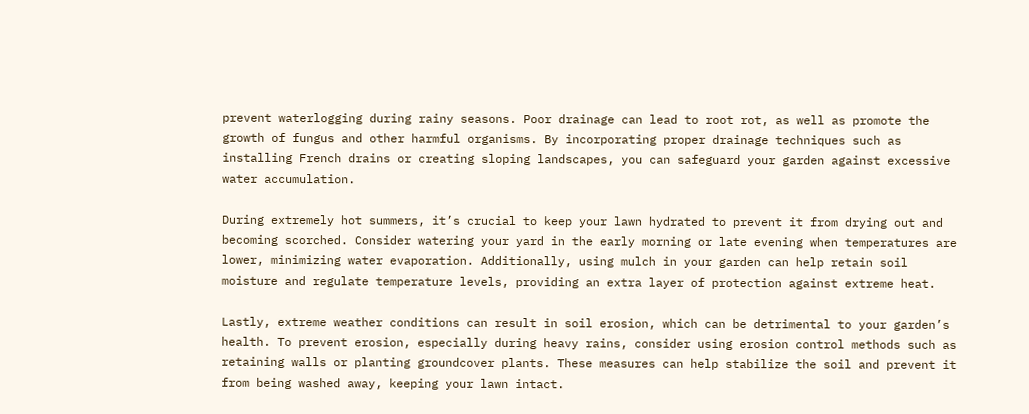prevent waterlogging during rainy seasons. Poor drainage can lead to root rot, as well as promote the growth of fungus and other harmful organisms. By incorporating proper drainage techniques such as installing French drains or creating sloping landscapes, you can safeguard your garden against excessive water accumulation.

During extremely hot summers, it’s crucial to keep your lawn hydrated to prevent it from drying out and becoming scorched. Consider watering your yard in the early morning or late evening when temperatures are lower, minimizing water evaporation. Additionally, using mulch in your garden can help retain soil moisture and regulate temperature levels, providing an extra layer of protection against extreme heat.

Lastly, extreme weather conditions can result in soil erosion, which can be detrimental to your garden’s health. To prevent erosion, especially during heavy rains, consider using erosion control methods such as retaining walls or planting groundcover plants. These measures can help stabilize the soil and prevent it from being washed away, keeping your lawn intact.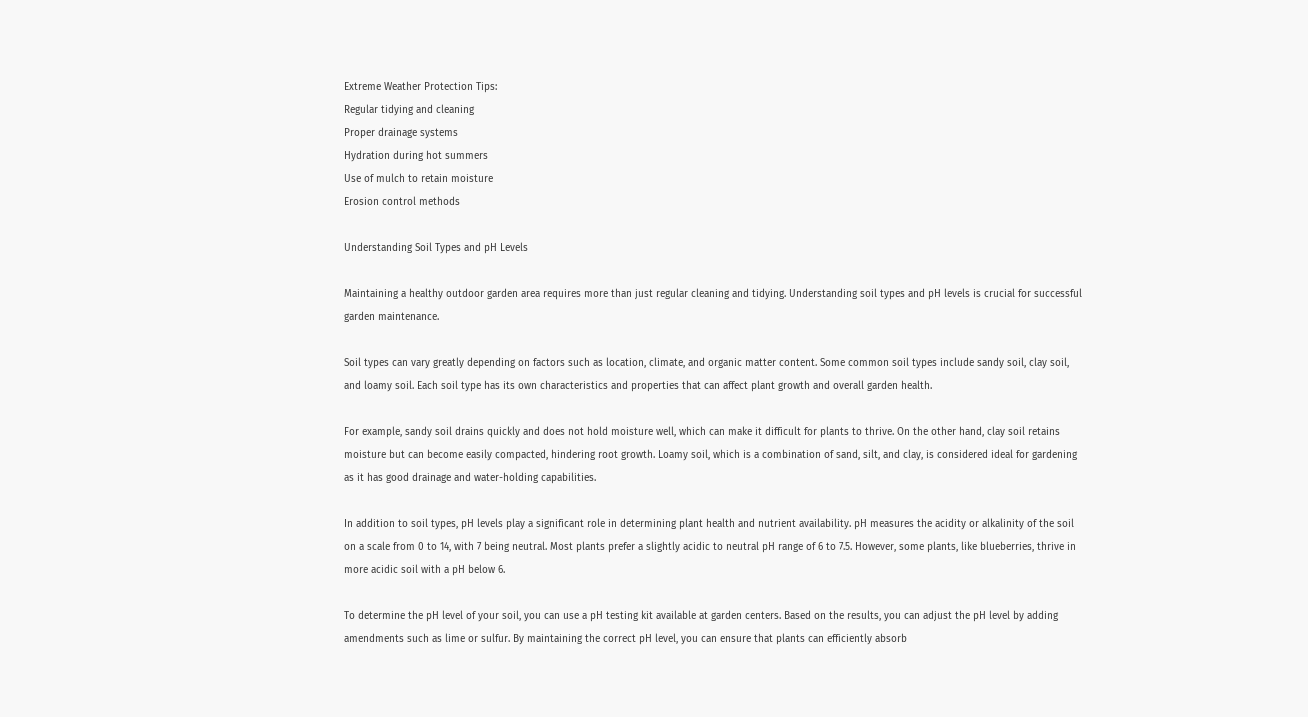Extreme Weather Protection Tips:
Regular tidying and cleaning
Proper drainage systems
Hydration during hot summers
Use of mulch to retain moisture
Erosion control methods

Understanding Soil Types and pH Levels

Maintaining a healthy outdoor garden area requires more than just regular cleaning and tidying. Understanding soil types and pH levels is crucial for successful garden maintenance.

Soil types can vary greatly depending on factors such as location, climate, and organic matter content. Some common soil types include sandy soil, clay soil, and loamy soil. Each soil type has its own characteristics and properties that can affect plant growth and overall garden health.

For example, sandy soil drains quickly and does not hold moisture well, which can make it difficult for plants to thrive. On the other hand, clay soil retains moisture but can become easily compacted, hindering root growth. Loamy soil, which is a combination of sand, silt, and clay, is considered ideal for gardening as it has good drainage and water-holding capabilities.

In addition to soil types, pH levels play a significant role in determining plant health and nutrient availability. pH measures the acidity or alkalinity of the soil on a scale from 0 to 14, with 7 being neutral. Most plants prefer a slightly acidic to neutral pH range of 6 to 7.5. However, some plants, like blueberries, thrive in more acidic soil with a pH below 6.

To determine the pH level of your soil, you can use a pH testing kit available at garden centers. Based on the results, you can adjust the pH level by adding amendments such as lime or sulfur. By maintaining the correct pH level, you can ensure that plants can efficiently absorb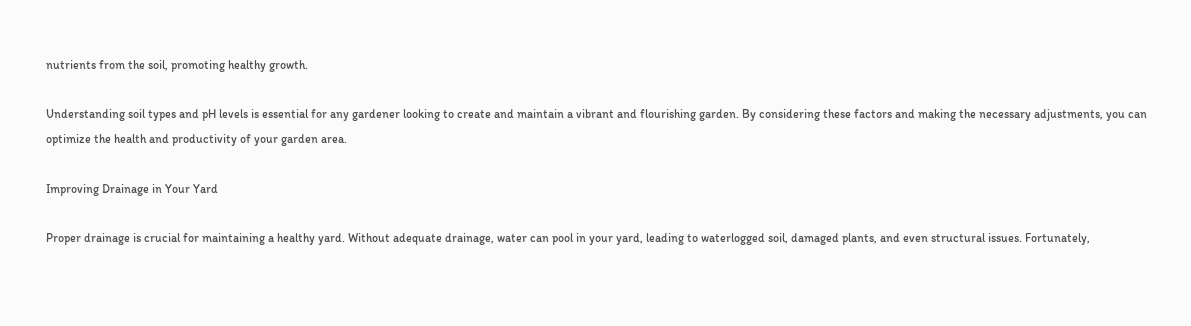nutrients from the soil, promoting healthy growth.

Understanding soil types and pH levels is essential for any gardener looking to create and maintain a vibrant and flourishing garden. By considering these factors and making the necessary adjustments, you can optimize the health and productivity of your garden area.

Improving Drainage in Your Yard

Proper drainage is crucial for maintaining a healthy yard. Without adequate drainage, water can pool in your yard, leading to waterlogged soil, damaged plants, and even structural issues. Fortunately,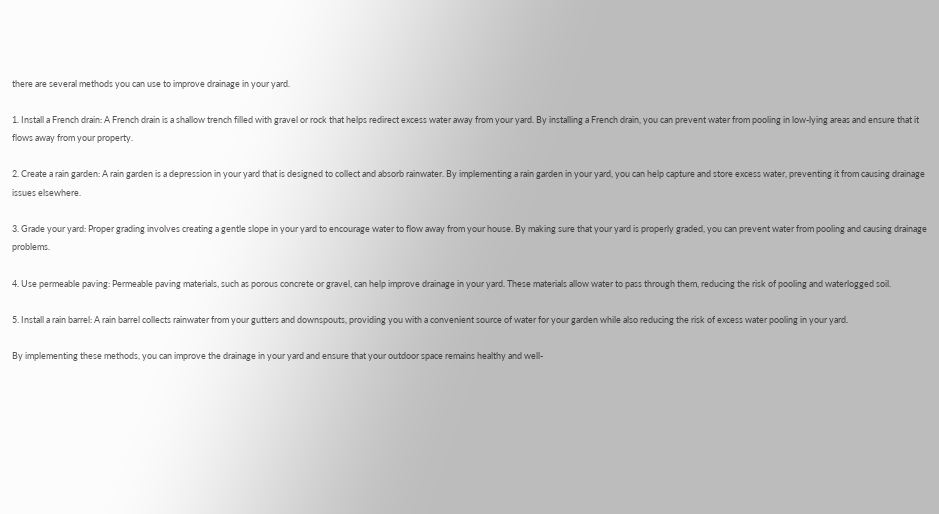there are several methods you can use to improve drainage in your yard.

1. Install a French drain: A French drain is a shallow trench filled with gravel or rock that helps redirect excess water away from your yard. By installing a French drain, you can prevent water from pooling in low-lying areas and ensure that it flows away from your property.

2. Create a rain garden: A rain garden is a depression in your yard that is designed to collect and absorb rainwater. By implementing a rain garden in your yard, you can help capture and store excess water, preventing it from causing drainage issues elsewhere.

3. Grade your yard: Proper grading involves creating a gentle slope in your yard to encourage water to flow away from your house. By making sure that your yard is properly graded, you can prevent water from pooling and causing drainage problems.

4. Use permeable paving: Permeable paving materials, such as porous concrete or gravel, can help improve drainage in your yard. These materials allow water to pass through them, reducing the risk of pooling and waterlogged soil.

5. Install a rain barrel: A rain barrel collects rainwater from your gutters and downspouts, providing you with a convenient source of water for your garden while also reducing the risk of excess water pooling in your yard.

By implementing these methods, you can improve the drainage in your yard and ensure that your outdoor space remains healthy and well-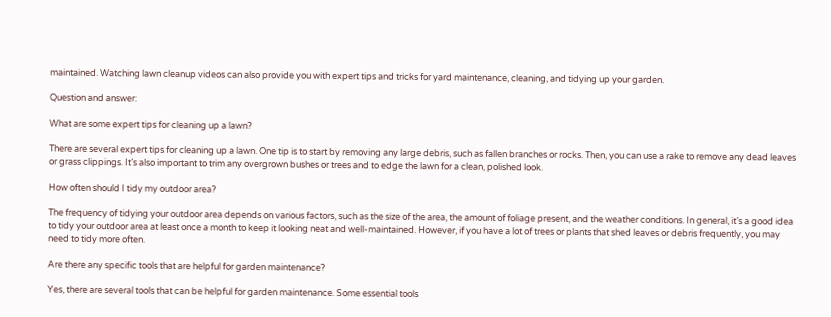maintained. Watching lawn cleanup videos can also provide you with expert tips and tricks for yard maintenance, cleaning, and tidying up your garden.

Question and answer:

What are some expert tips for cleaning up a lawn?

There are several expert tips for cleaning up a lawn. One tip is to start by removing any large debris, such as fallen branches or rocks. Then, you can use a rake to remove any dead leaves or grass clippings. It’s also important to trim any overgrown bushes or trees and to edge the lawn for a clean, polished look.

How often should I tidy my outdoor area?

The frequency of tidying your outdoor area depends on various factors, such as the size of the area, the amount of foliage present, and the weather conditions. In general, it’s a good idea to tidy your outdoor area at least once a month to keep it looking neat and well-maintained. However, if you have a lot of trees or plants that shed leaves or debris frequently, you may need to tidy more often.

Are there any specific tools that are helpful for garden maintenance?

Yes, there are several tools that can be helpful for garden maintenance. Some essential tools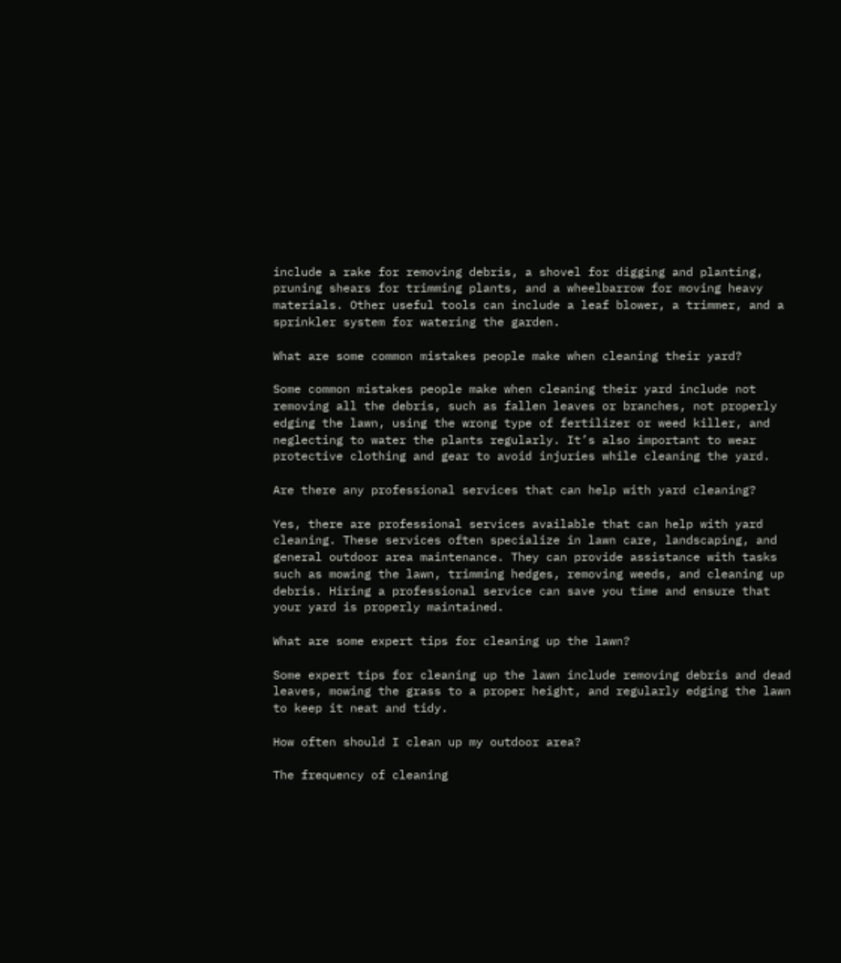include a rake for removing debris, a shovel for digging and planting, pruning shears for trimming plants, and a wheelbarrow for moving heavy materials. Other useful tools can include a leaf blower, a trimmer, and a sprinkler system for watering the garden.

What are some common mistakes people make when cleaning their yard?

Some common mistakes people make when cleaning their yard include not removing all the debris, such as fallen leaves or branches, not properly edging the lawn, using the wrong type of fertilizer or weed killer, and neglecting to water the plants regularly. It’s also important to wear protective clothing and gear to avoid injuries while cleaning the yard.

Are there any professional services that can help with yard cleaning?

Yes, there are professional services available that can help with yard cleaning. These services often specialize in lawn care, landscaping, and general outdoor area maintenance. They can provide assistance with tasks such as mowing the lawn, trimming hedges, removing weeds, and cleaning up debris. Hiring a professional service can save you time and ensure that your yard is properly maintained.

What are some expert tips for cleaning up the lawn?

Some expert tips for cleaning up the lawn include removing debris and dead leaves, mowing the grass to a proper height, and regularly edging the lawn to keep it neat and tidy.

How often should I clean up my outdoor area?

The frequency of cleaning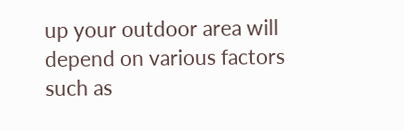up your outdoor area will depend on various factors such as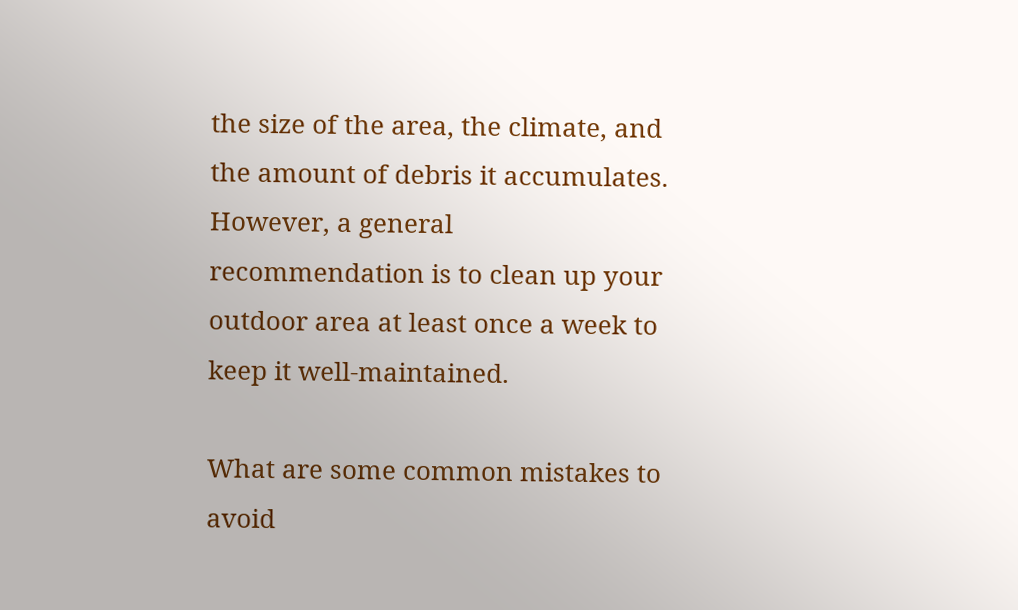the size of the area, the climate, and the amount of debris it accumulates. However, a general recommendation is to clean up your outdoor area at least once a week to keep it well-maintained.

What are some common mistakes to avoid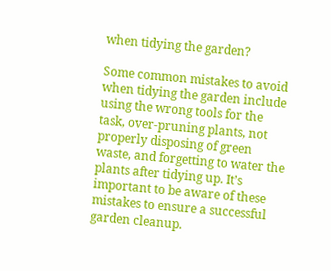when tidying the garden?

Some common mistakes to avoid when tidying the garden include using the wrong tools for the task, over-pruning plants, not properly disposing of green waste, and forgetting to water the plants after tidying up. It’s important to be aware of these mistakes to ensure a successful garden cleanup.